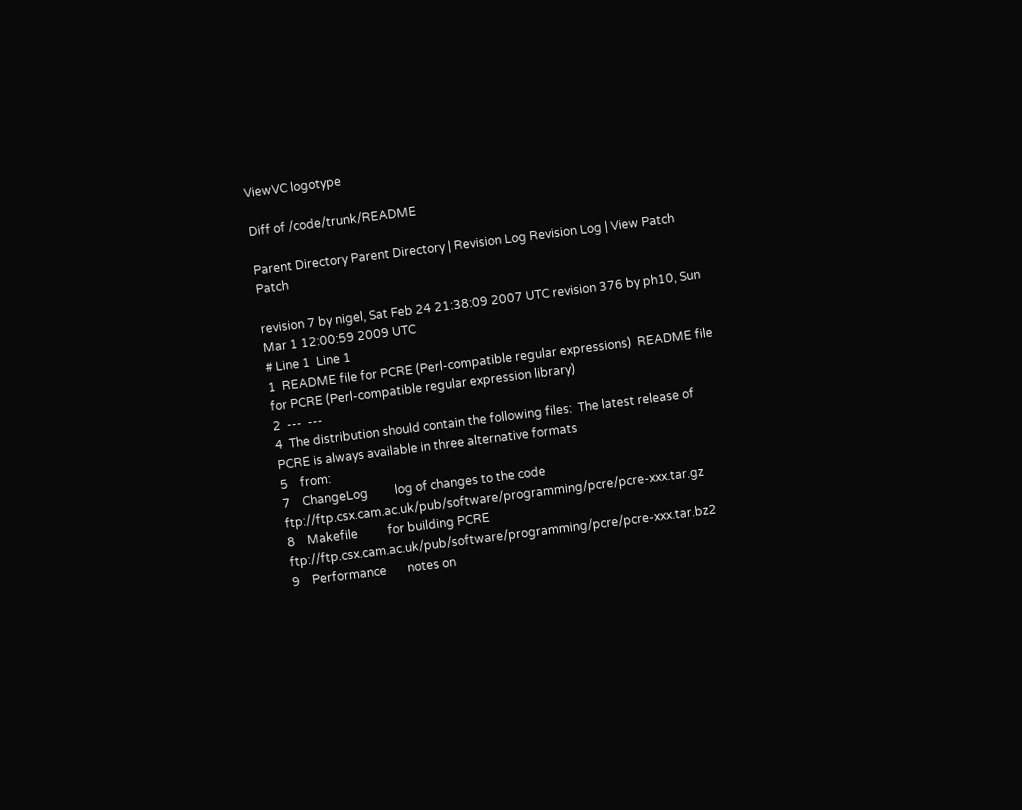ViewVC logotype

Diff of /code/trunk/README

Parent Directory Parent Directory | Revision Log Revision Log | View Patch Patch

revision 7 by nigel, Sat Feb 24 21:38:09 2007 UTC revision 376 by ph10, Sun Mar 1 12:00:59 2009 UTC
# Line 1  Line 1
1  README file for PCRE (Perl-compatible regular expressions)  README file for PCRE (Perl-compatible regular expression library)
2  ---  ---
4  The distribution should contain the following files:  The latest release of PCRE is always available in three alternative formats
5    from:
7    ChangeLog         log of changes to the code    ftp://ftp.csx.cam.ac.uk/pub/software/programming/pcre/pcre-xxx.tar.gz
8    Makefile          for building PCRE    ftp://ftp.csx.cam.ac.uk/pub/software/programming/pcre/pcre-xxx.tar.bz2
9    Performance       notes on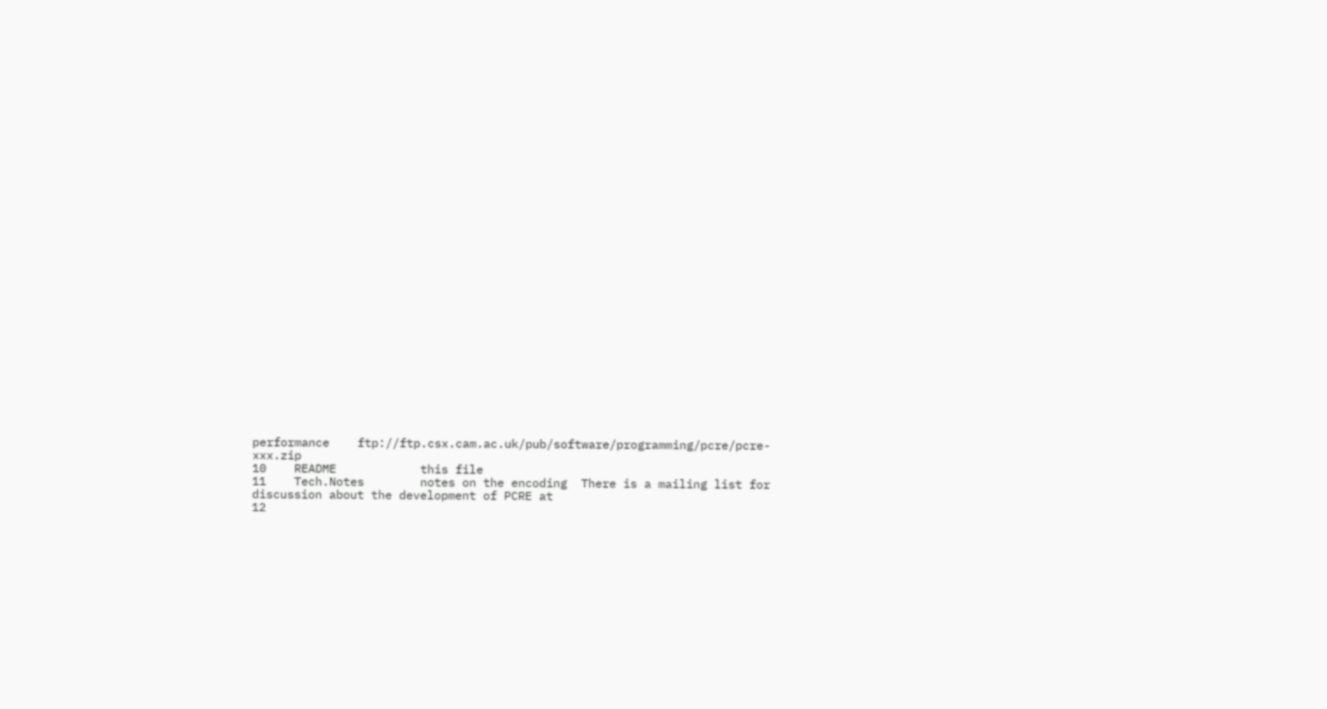performance    ftp://ftp.csx.cam.ac.uk/pub/software/programming/pcre/pcre-xxx.zip
10    README            this file
11    Tech.Notes        notes on the encoding  There is a mailing list for discussion about the development of PCRE at
12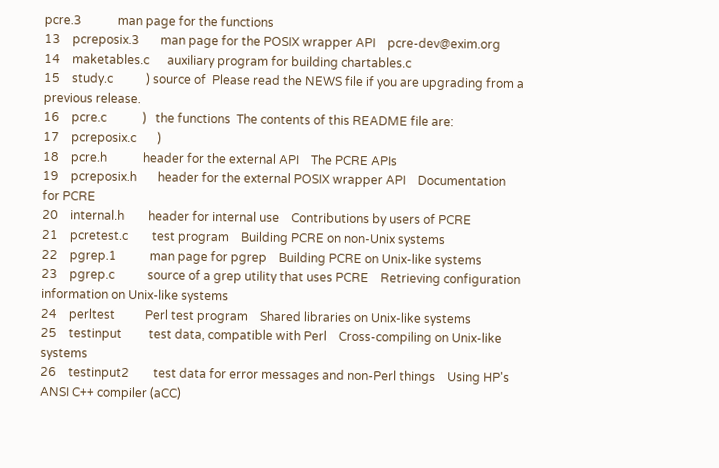pcre.3            man page for the functions
13    pcreposix.3       man page for the POSIX wrapper API    pcre-dev@exim.org
14    maketables.c      auxiliary program for building chartables.c
15    study.c           ) source of  Please read the NEWS file if you are upgrading from a previous release.
16    pcre.c            )   the functions  The contents of this README file are:
17    pcreposix.c       )
18    pcre.h            header for the external API    The PCRE APIs
19    pcreposix.h       header for the external POSIX wrapper API    Documentation for PCRE
20    internal.h        header for internal use    Contributions by users of PCRE
21    pcretest.c        test program    Building PCRE on non-Unix systems
22    pgrep.1           man page for pgrep    Building PCRE on Unix-like systems
23    pgrep.c           source of a grep utility that uses PCRE    Retrieving configuration information on Unix-like systems
24    perltest          Perl test program    Shared libraries on Unix-like systems
25    testinput         test data, compatible with Perl    Cross-compiling on Unix-like systems
26    testinput2        test data for error messages and non-Perl things    Using HP's ANSI C++ compiler (aCC)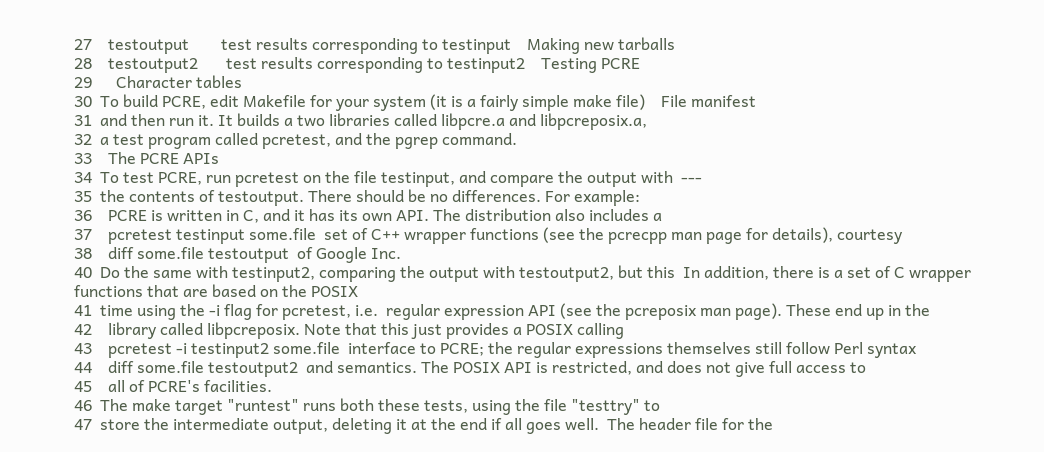27    testoutput        test results corresponding to testinput    Making new tarballs
28    testoutput2       test results corresponding to testinput2    Testing PCRE
29      Character tables
30  To build PCRE, edit Makefile for your system (it is a fairly simple make file)    File manifest
31  and then run it. It builds a two libraries called libpcre.a and libpcreposix.a,
32  a test program called pcretest, and the pgrep command.
33    The PCRE APIs
34  To test PCRE, run pcretest on the file testinput, and compare the output with  ---
35  the contents of testoutput. There should be no differences. For example:
36    PCRE is written in C, and it has its own API. The distribution also includes a
37    pcretest testinput some.file  set of C++ wrapper functions (see the pcrecpp man page for details), courtesy
38    diff some.file testoutput  of Google Inc.
40  Do the same with testinput2, comparing the output with testoutput2, but this  In addition, there is a set of C wrapper functions that are based on the POSIX
41  time using the -i flag for pcretest, i.e.  regular expression API (see the pcreposix man page). These end up in the
42    library called libpcreposix. Note that this just provides a POSIX calling
43    pcretest -i testinput2 some.file  interface to PCRE; the regular expressions themselves still follow Perl syntax
44    diff some.file testoutput2  and semantics. The POSIX API is restricted, and does not give full access to
45    all of PCRE's facilities.
46  The make target "runtest" runs both these tests, using the file "testtry" to
47  store the intermediate output, deleting it at the end if all goes well.  The header file for the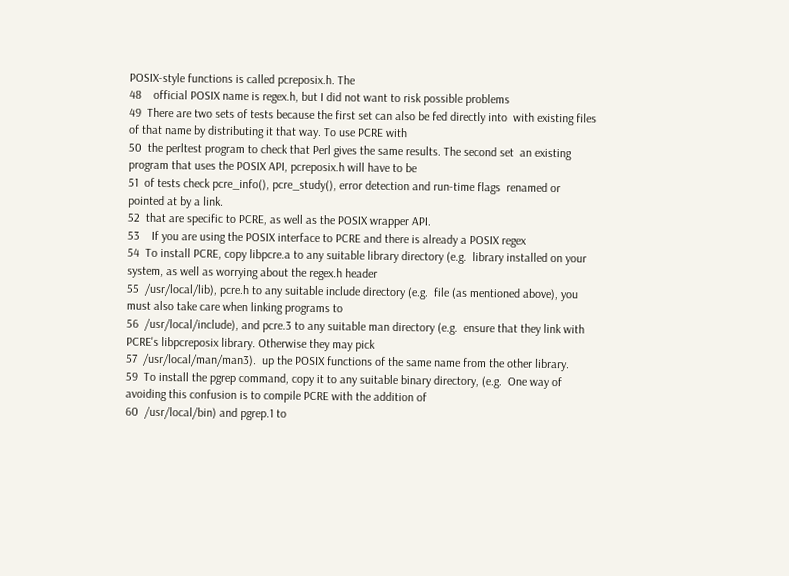POSIX-style functions is called pcreposix.h. The
48    official POSIX name is regex.h, but I did not want to risk possible problems
49  There are two sets of tests because the first set can also be fed directly into  with existing files of that name by distributing it that way. To use PCRE with
50  the perltest program to check that Perl gives the same results. The second set  an existing program that uses the POSIX API, pcreposix.h will have to be
51  of tests check pcre_info(), pcre_study(), error detection and run-time flags  renamed or pointed at by a link.
52  that are specific to PCRE, as well as the POSIX wrapper API.
53    If you are using the POSIX interface to PCRE and there is already a POSIX regex
54  To install PCRE, copy libpcre.a to any suitable library directory (e.g.  library installed on your system, as well as worrying about the regex.h header
55  /usr/local/lib), pcre.h to any suitable include directory (e.g.  file (as mentioned above), you must also take care when linking programs to
56  /usr/local/include), and pcre.3 to any suitable man directory (e.g.  ensure that they link with PCRE's libpcreposix library. Otherwise they may pick
57  /usr/local/man/man3).  up the POSIX functions of the same name from the other library.
59  To install the pgrep command, copy it to any suitable binary directory, (e.g.  One way of avoiding this confusion is to compile PCRE with the addition of
60  /usr/local/bin) and pgrep.1 to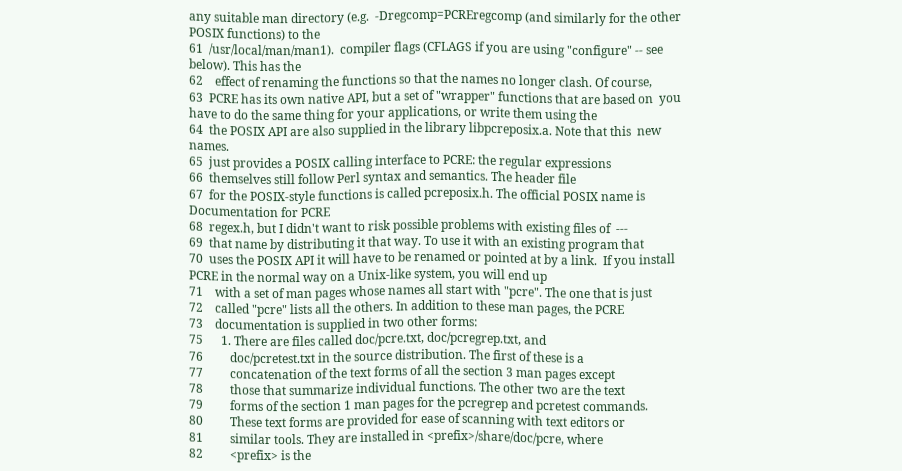any suitable man directory (e.g.  -Dregcomp=PCREregcomp (and similarly for the other POSIX functions) to the
61  /usr/local/man/man1).  compiler flags (CFLAGS if you are using "configure" -- see below). This has the
62    effect of renaming the functions so that the names no longer clash. Of course,
63  PCRE has its own native API, but a set of "wrapper" functions that are based on  you have to do the same thing for your applications, or write them using the
64  the POSIX API are also supplied in the library libpcreposix.a. Note that this  new names.
65  just provides a POSIX calling interface to PCRE: the regular expressions
66  themselves still follow Perl syntax and semantics. The header file
67  for the POSIX-style functions is called pcreposix.h. The official POSIX name is  Documentation for PCRE
68  regex.h, but I didn't want to risk possible problems with existing files of  ---
69  that name by distributing it that way. To use it with an existing program that
70  uses the POSIX API it will have to be renamed or pointed at by a link.  If you install PCRE in the normal way on a Unix-like system, you will end up
71    with a set of man pages whose names all start with "pcre". The one that is just
72    called "pcre" lists all the others. In addition to these man pages, the PCRE
73    documentation is supplied in two other forms:
75      1. There are files called doc/pcre.txt, doc/pcregrep.txt, and
76         doc/pcretest.txt in the source distribution. The first of these is a
77         concatenation of the text forms of all the section 3 man pages except
78         those that summarize individual functions. The other two are the text
79         forms of the section 1 man pages for the pcregrep and pcretest commands.
80         These text forms are provided for ease of scanning with text editors or
81         similar tools. They are installed in <prefix>/share/doc/pcre, where
82         <prefix> is the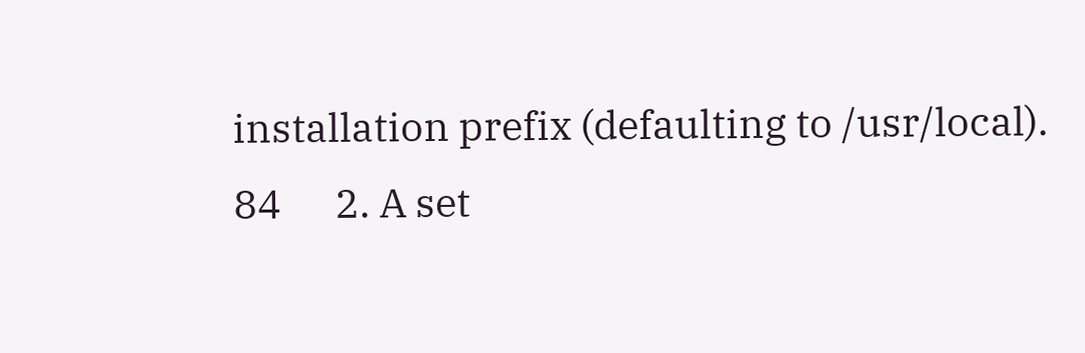installation prefix (defaulting to /usr/local).
84      2. A set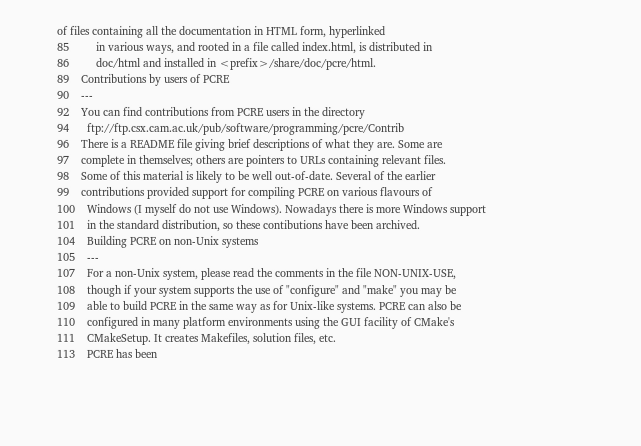of files containing all the documentation in HTML form, hyperlinked
85         in various ways, and rooted in a file called index.html, is distributed in
86         doc/html and installed in <prefix>/share/doc/pcre/html.
89    Contributions by users of PCRE
90    ---
92    You can find contributions from PCRE users in the directory
94      ftp://ftp.csx.cam.ac.uk/pub/software/programming/pcre/Contrib
96    There is a README file giving brief descriptions of what they are. Some are
97    complete in themselves; others are pointers to URLs containing relevant files.
98    Some of this material is likely to be well out-of-date. Several of the earlier
99    contributions provided support for compiling PCRE on various flavours of
100    Windows (I myself do not use Windows). Nowadays there is more Windows support
101    in the standard distribution, so these contibutions have been archived.
104    Building PCRE on non-Unix systems
105    ---
107    For a non-Unix system, please read the comments in the file NON-UNIX-USE,
108    though if your system supports the use of "configure" and "make" you may be
109    able to build PCRE in the same way as for Unix-like systems. PCRE can also be
110    configured in many platform environments using the GUI facility of CMake's
111    CMakeSetup. It creates Makefiles, solution files, etc.
113    PCRE has been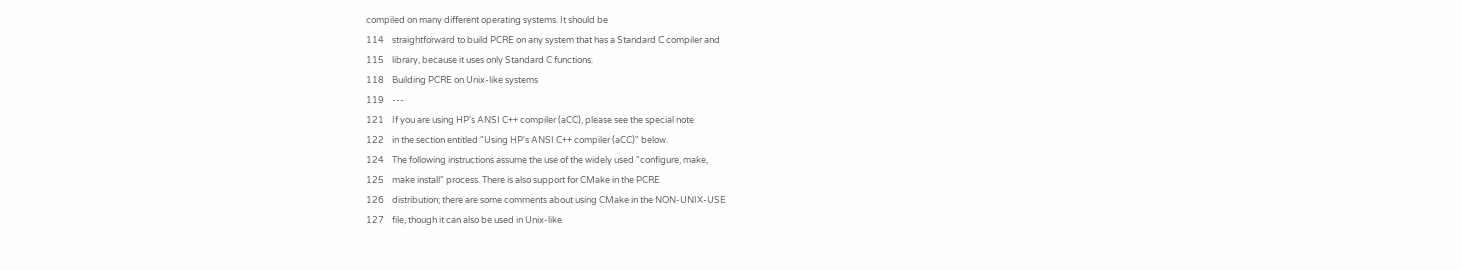compiled on many different operating systems. It should be
114    straightforward to build PCRE on any system that has a Standard C compiler and
115    library, because it uses only Standard C functions.
118    Building PCRE on Unix-like systems
119    ---
121    If you are using HP's ANSI C++ compiler (aCC), please see the special note
122    in the section entitled "Using HP's ANSI C++ compiler (aCC)" below.
124    The following instructions assume the use of the widely used "configure, make,
125    make install" process. There is also support for CMake in the PCRE
126    distribution; there are some comments about using CMake in the NON-UNIX-USE
127    file, though it can also be used in Unix-like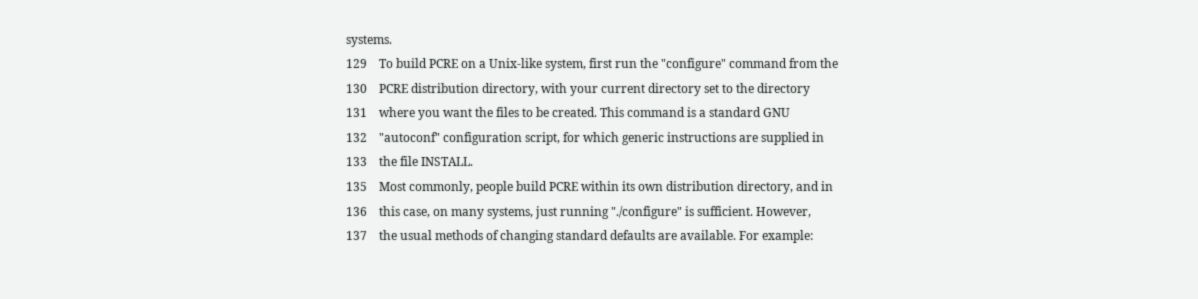systems.
129    To build PCRE on a Unix-like system, first run the "configure" command from the
130    PCRE distribution directory, with your current directory set to the directory
131    where you want the files to be created. This command is a standard GNU
132    "autoconf" configuration script, for which generic instructions are supplied in
133    the file INSTALL.
135    Most commonly, people build PCRE within its own distribution directory, and in
136    this case, on many systems, just running "./configure" is sufficient. However,
137    the usual methods of changing standard defaults are available. For example: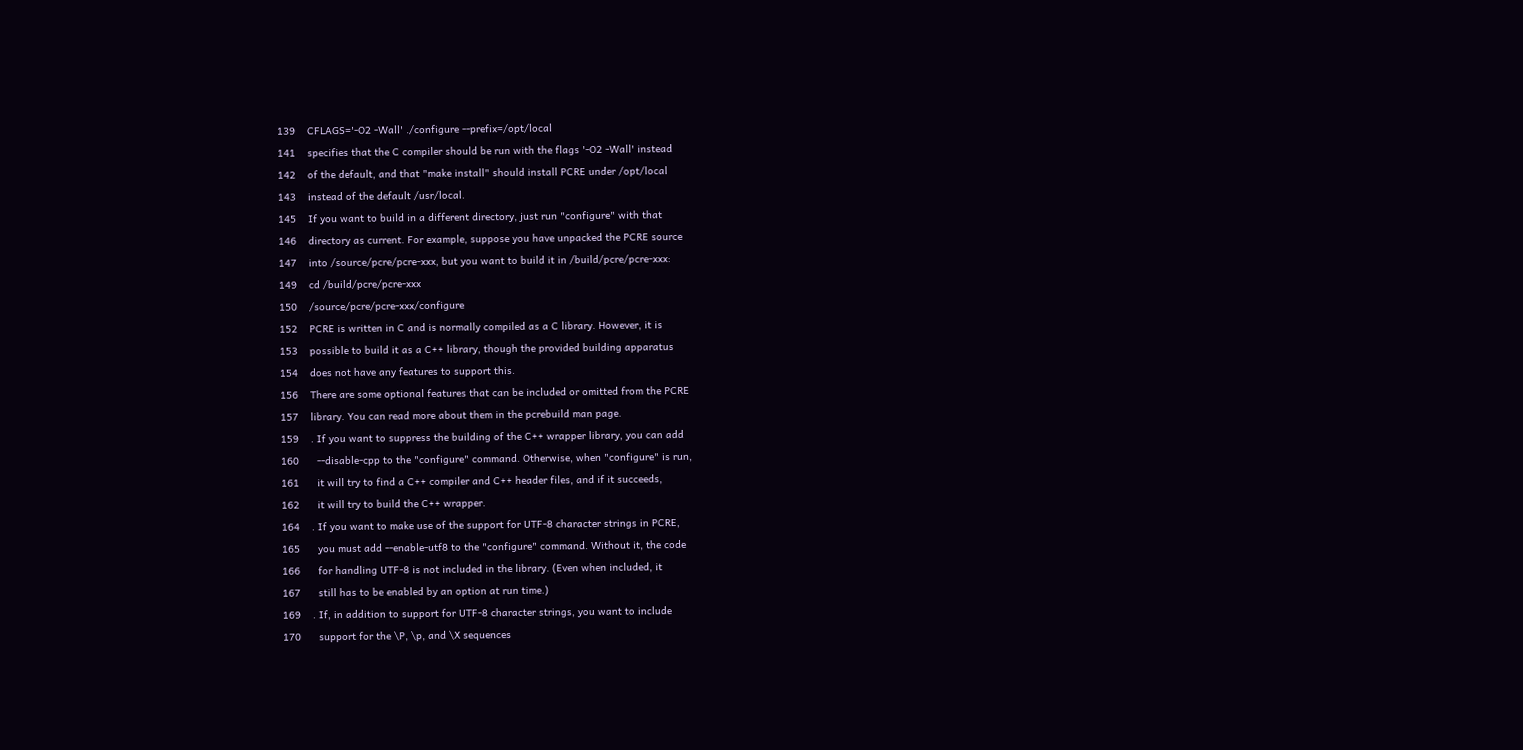139    CFLAGS='-O2 -Wall' ./configure --prefix=/opt/local
141    specifies that the C compiler should be run with the flags '-O2 -Wall' instead
142    of the default, and that "make install" should install PCRE under /opt/local
143    instead of the default /usr/local.
145    If you want to build in a different directory, just run "configure" with that
146    directory as current. For example, suppose you have unpacked the PCRE source
147    into /source/pcre/pcre-xxx, but you want to build it in /build/pcre/pcre-xxx:
149    cd /build/pcre/pcre-xxx
150    /source/pcre/pcre-xxx/configure
152    PCRE is written in C and is normally compiled as a C library. However, it is
153    possible to build it as a C++ library, though the provided building apparatus
154    does not have any features to support this.
156    There are some optional features that can be included or omitted from the PCRE
157    library. You can read more about them in the pcrebuild man page.
159    . If you want to suppress the building of the C++ wrapper library, you can add
160      --disable-cpp to the "configure" command. Otherwise, when "configure" is run,
161      it will try to find a C++ compiler and C++ header files, and if it succeeds,
162      it will try to build the C++ wrapper.
164    . If you want to make use of the support for UTF-8 character strings in PCRE,
165      you must add --enable-utf8 to the "configure" command. Without it, the code
166      for handling UTF-8 is not included in the library. (Even when included, it
167      still has to be enabled by an option at run time.)
169    . If, in addition to support for UTF-8 character strings, you want to include
170      support for the \P, \p, and \X sequences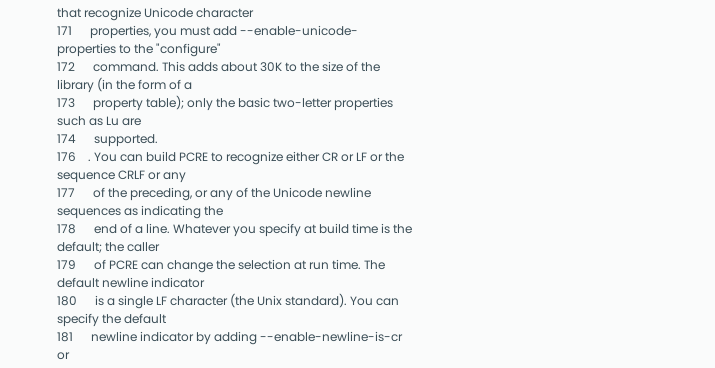that recognize Unicode character
171      properties, you must add --enable-unicode-properties to the "configure"
172      command. This adds about 30K to the size of the library (in the form of a
173      property table); only the basic two-letter properties such as Lu are
174      supported.
176    . You can build PCRE to recognize either CR or LF or the sequence CRLF or any
177      of the preceding, or any of the Unicode newline sequences as indicating the
178      end of a line. Whatever you specify at build time is the default; the caller
179      of PCRE can change the selection at run time. The default newline indicator
180      is a single LF character (the Unix standard). You can specify the default
181      newline indicator by adding --enable-newline-is-cr or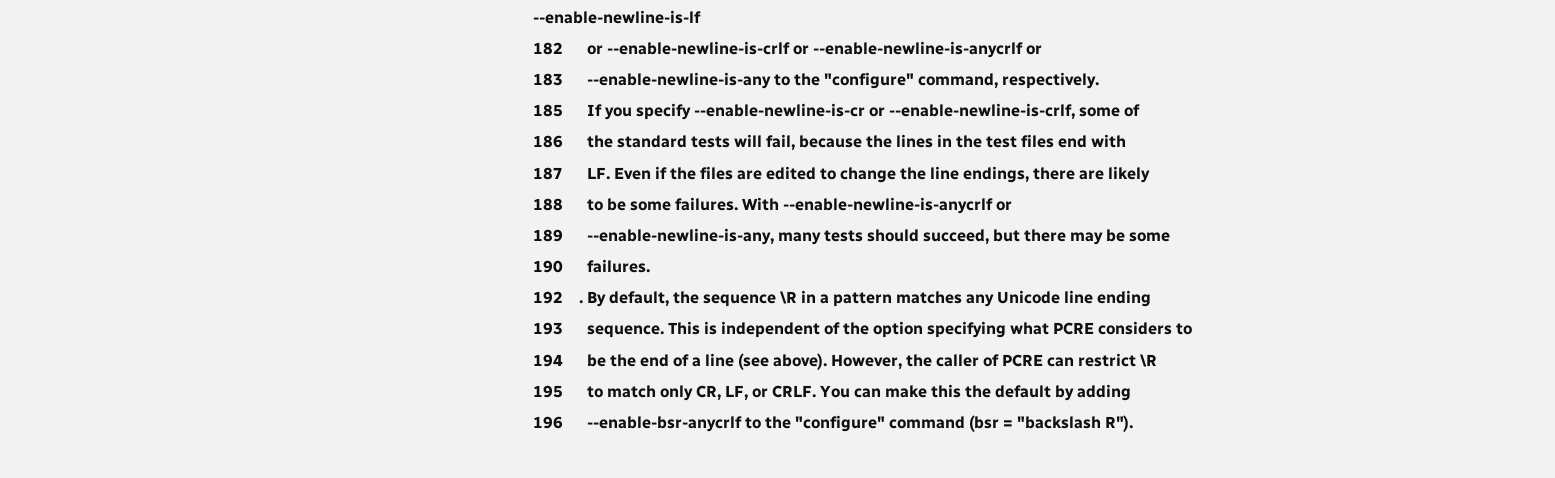--enable-newline-is-lf
182      or --enable-newline-is-crlf or --enable-newline-is-anycrlf or
183      --enable-newline-is-any to the "configure" command, respectively.
185      If you specify --enable-newline-is-cr or --enable-newline-is-crlf, some of
186      the standard tests will fail, because the lines in the test files end with
187      LF. Even if the files are edited to change the line endings, there are likely
188      to be some failures. With --enable-newline-is-anycrlf or
189      --enable-newline-is-any, many tests should succeed, but there may be some
190      failures.
192    . By default, the sequence \R in a pattern matches any Unicode line ending
193      sequence. This is independent of the option specifying what PCRE considers to
194      be the end of a line (see above). However, the caller of PCRE can restrict \R
195      to match only CR, LF, or CRLF. You can make this the default by adding
196      --enable-bsr-anycrlf to the "configure" command (bsr = "backslash R").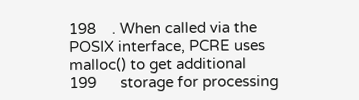198    . When called via the POSIX interface, PCRE uses malloc() to get additional
199      storage for processing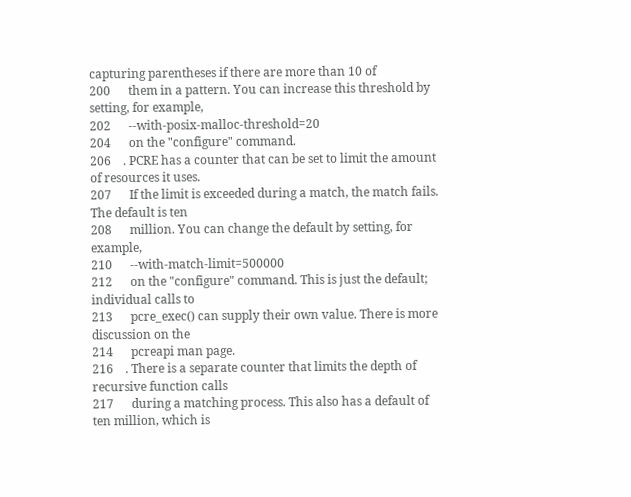capturing parentheses if there are more than 10 of
200      them in a pattern. You can increase this threshold by setting, for example,
202      --with-posix-malloc-threshold=20
204      on the "configure" command.
206    . PCRE has a counter that can be set to limit the amount of resources it uses.
207      If the limit is exceeded during a match, the match fails. The default is ten
208      million. You can change the default by setting, for example,
210      --with-match-limit=500000
212      on the "configure" command. This is just the default; individual calls to
213      pcre_exec() can supply their own value. There is more discussion on the
214      pcreapi man page.
216    . There is a separate counter that limits the depth of recursive function calls
217      during a matching process. This also has a default of ten million, which is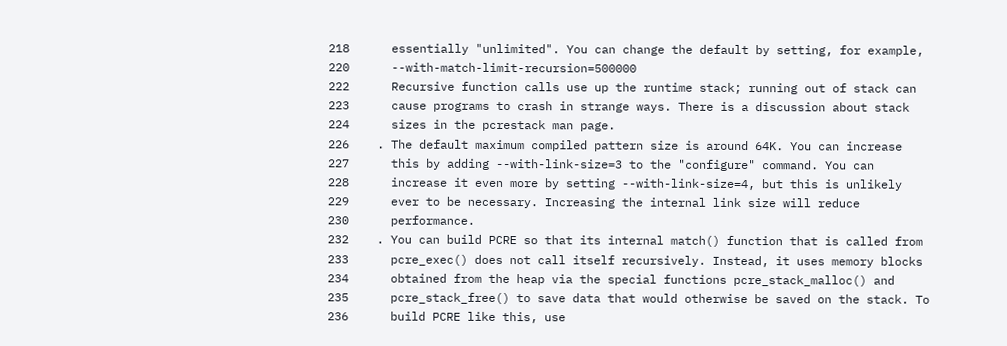218      essentially "unlimited". You can change the default by setting, for example,
220      --with-match-limit-recursion=500000
222      Recursive function calls use up the runtime stack; running out of stack can
223      cause programs to crash in strange ways. There is a discussion about stack
224      sizes in the pcrestack man page.
226    . The default maximum compiled pattern size is around 64K. You can increase
227      this by adding --with-link-size=3 to the "configure" command. You can
228      increase it even more by setting --with-link-size=4, but this is unlikely
229      ever to be necessary. Increasing the internal link size will reduce
230      performance.
232    . You can build PCRE so that its internal match() function that is called from
233      pcre_exec() does not call itself recursively. Instead, it uses memory blocks
234      obtained from the heap via the special functions pcre_stack_malloc() and
235      pcre_stack_free() to save data that would otherwise be saved on the stack. To
236      build PCRE like this, use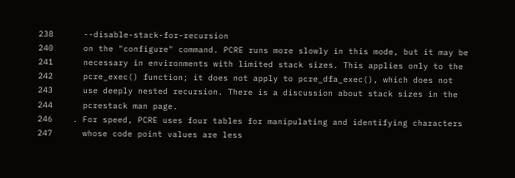238      --disable-stack-for-recursion
240      on the "configure" command. PCRE runs more slowly in this mode, but it may be
241      necessary in environments with limited stack sizes. This applies only to the
242      pcre_exec() function; it does not apply to pcre_dfa_exec(), which does not
243      use deeply nested recursion. There is a discussion about stack sizes in the
244      pcrestack man page.
246    . For speed, PCRE uses four tables for manipulating and identifying characters
247      whose code point values are less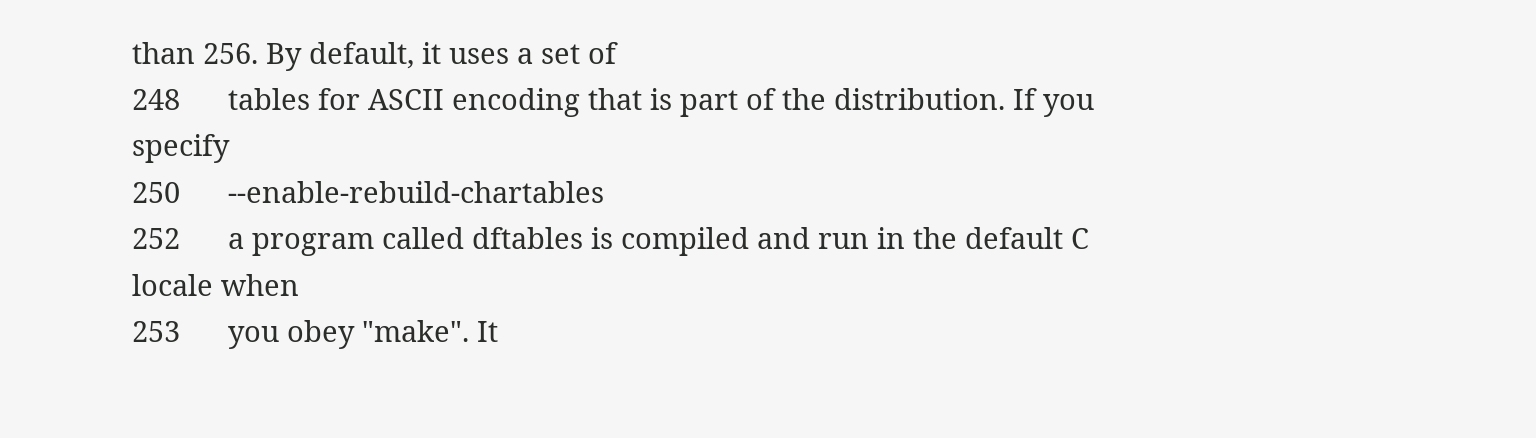than 256. By default, it uses a set of
248      tables for ASCII encoding that is part of the distribution. If you specify
250      --enable-rebuild-chartables
252      a program called dftables is compiled and run in the default C locale when
253      you obey "make". It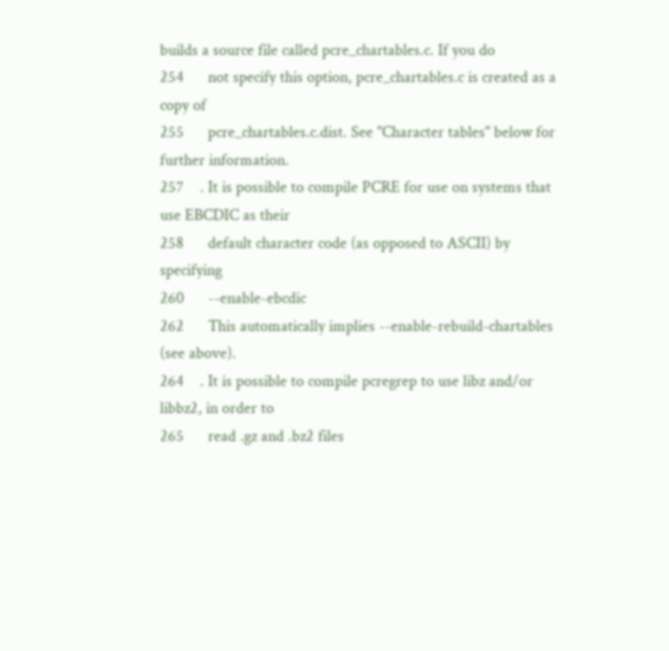builds a source file called pcre_chartables.c. If you do
254      not specify this option, pcre_chartables.c is created as a copy of
255      pcre_chartables.c.dist. See "Character tables" below for further information.
257    . It is possible to compile PCRE for use on systems that use EBCDIC as their
258      default character code (as opposed to ASCII) by specifying
260      --enable-ebcdic
262      This automatically implies --enable-rebuild-chartables (see above).
264    . It is possible to compile pcregrep to use libz and/or libbz2, in order to
265      read .gz and .bz2 files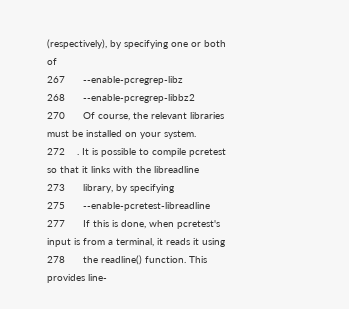(respectively), by specifying one or both of
267      --enable-pcregrep-libz
268      --enable-pcregrep-libbz2
270      Of course, the relevant libraries must be installed on your system.
272    . It is possible to compile pcretest so that it links with the libreadline
273      library, by specifying
275      --enable-pcretest-libreadline
277      If this is done, when pcretest's input is from a terminal, it reads it using
278      the readline() function. This provides line-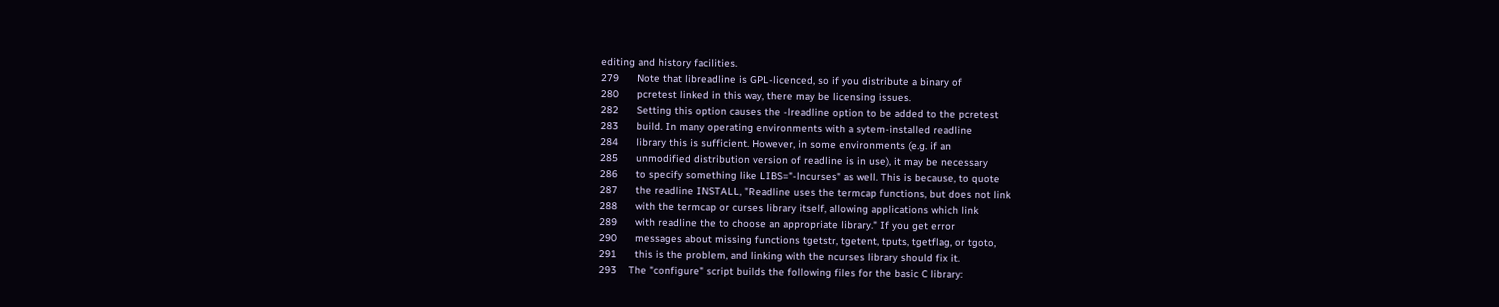editing and history facilities.
279      Note that libreadline is GPL-licenced, so if you distribute a binary of
280      pcretest linked in this way, there may be licensing issues.
282      Setting this option causes the -lreadline option to be added to the pcretest
283      build. In many operating environments with a sytem-installed readline
284      library this is sufficient. However, in some environments (e.g. if an
285      unmodified distribution version of readline is in use), it may be necessary
286      to specify something like LIBS="-lncurses" as well. This is because, to quote
287      the readline INSTALL, "Readline uses the termcap functions, but does not link
288      with the termcap or curses library itself, allowing applications which link
289      with readline the to choose an appropriate library." If you get error
290      messages about missing functions tgetstr, tgetent, tputs, tgetflag, or tgoto,
291      this is the problem, and linking with the ncurses library should fix it.
293    The "configure" script builds the following files for the basic C library: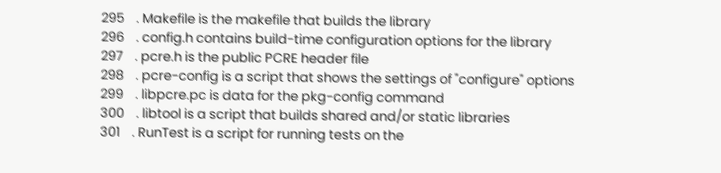295    . Makefile is the makefile that builds the library
296    . config.h contains build-time configuration options for the library
297    . pcre.h is the public PCRE header file
298    . pcre-config is a script that shows the settings of "configure" options
299    . libpcre.pc is data for the pkg-config command
300    . libtool is a script that builds shared and/or static libraries
301    . RunTest is a script for running tests on the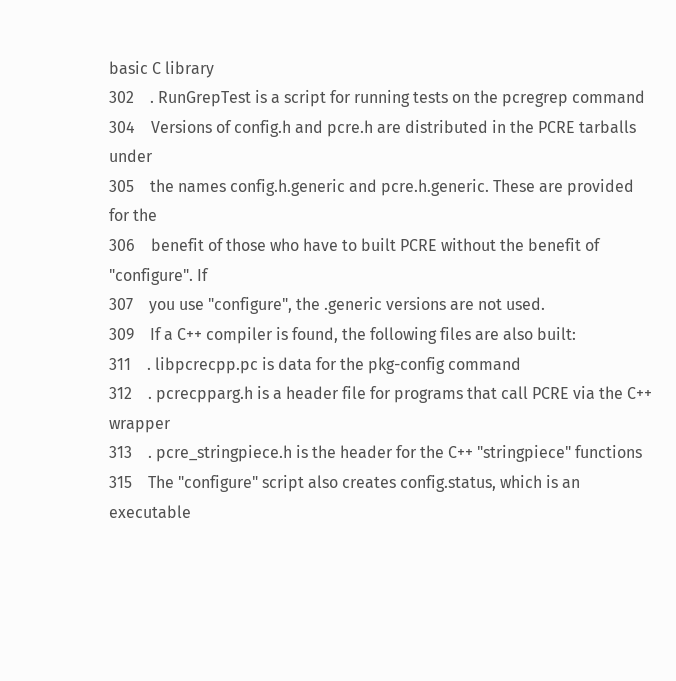basic C library
302    . RunGrepTest is a script for running tests on the pcregrep command
304    Versions of config.h and pcre.h are distributed in the PCRE tarballs under
305    the names config.h.generic and pcre.h.generic. These are provided for the
306    benefit of those who have to built PCRE without the benefit of "configure". If
307    you use "configure", the .generic versions are not used.
309    If a C++ compiler is found, the following files are also built:
311    . libpcrecpp.pc is data for the pkg-config command
312    . pcrecpparg.h is a header file for programs that call PCRE via the C++ wrapper
313    . pcre_stringpiece.h is the header for the C++ "stringpiece" functions
315    The "configure" script also creates config.status, which is an executable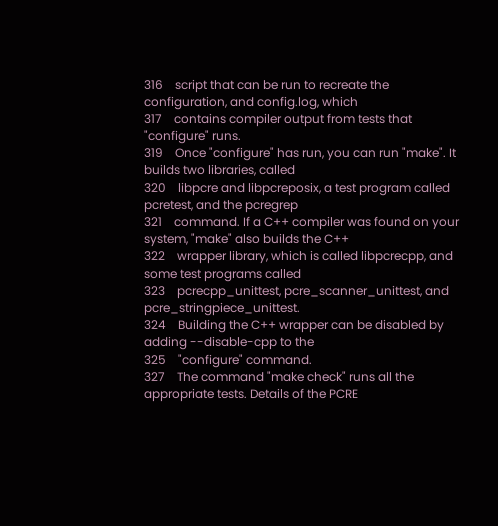316    script that can be run to recreate the configuration, and config.log, which
317    contains compiler output from tests that "configure" runs.
319    Once "configure" has run, you can run "make". It builds two libraries, called
320    libpcre and libpcreposix, a test program called pcretest, and the pcregrep
321    command. If a C++ compiler was found on your system, "make" also builds the C++
322    wrapper library, which is called libpcrecpp, and some test programs called
323    pcrecpp_unittest, pcre_scanner_unittest, and pcre_stringpiece_unittest.
324    Building the C++ wrapper can be disabled by adding --disable-cpp to the
325    "configure" command.
327    The command "make check" runs all the appropriate tests. Details of the PCRE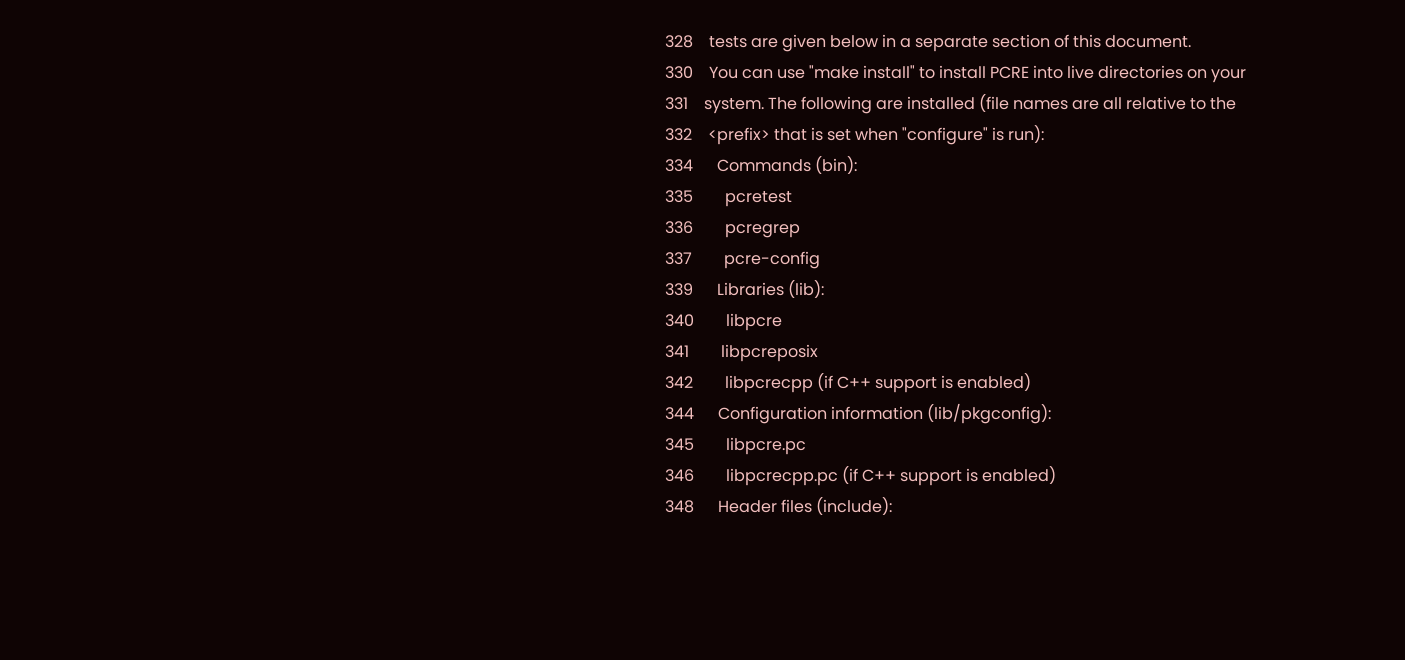328    tests are given below in a separate section of this document.
330    You can use "make install" to install PCRE into live directories on your
331    system. The following are installed (file names are all relative to the
332    <prefix> that is set when "configure" is run):
334      Commands (bin):
335        pcretest
336        pcregrep
337        pcre-config
339      Libraries (lib):
340        libpcre
341        libpcreposix
342        libpcrecpp (if C++ support is enabled)
344      Configuration information (lib/pkgconfig):
345        libpcre.pc
346        libpcrecpp.pc (if C++ support is enabled)
348      Header files (include):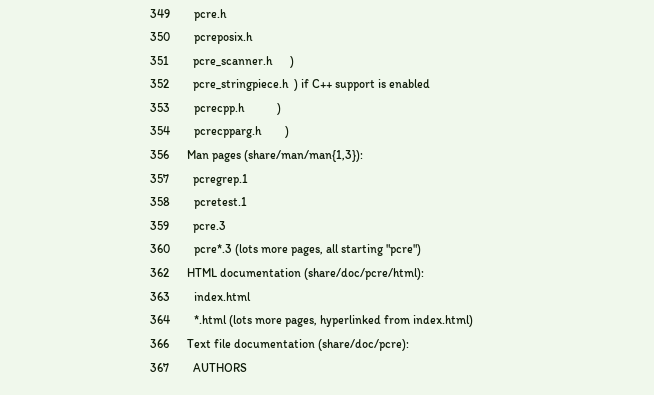349        pcre.h
350        pcreposix.h
351        pcre_scanner.h      )
352        pcre_stringpiece.h  ) if C++ support is enabled
353        pcrecpp.h           )
354        pcrecpparg.h        )
356      Man pages (share/man/man{1,3}):
357        pcregrep.1
358        pcretest.1
359        pcre.3
360        pcre*.3 (lots more pages, all starting "pcre")
362      HTML documentation (share/doc/pcre/html):
363        index.html
364        *.html (lots more pages, hyperlinked from index.html)
366      Text file documentation (share/doc/pcre):
367        AUTHORS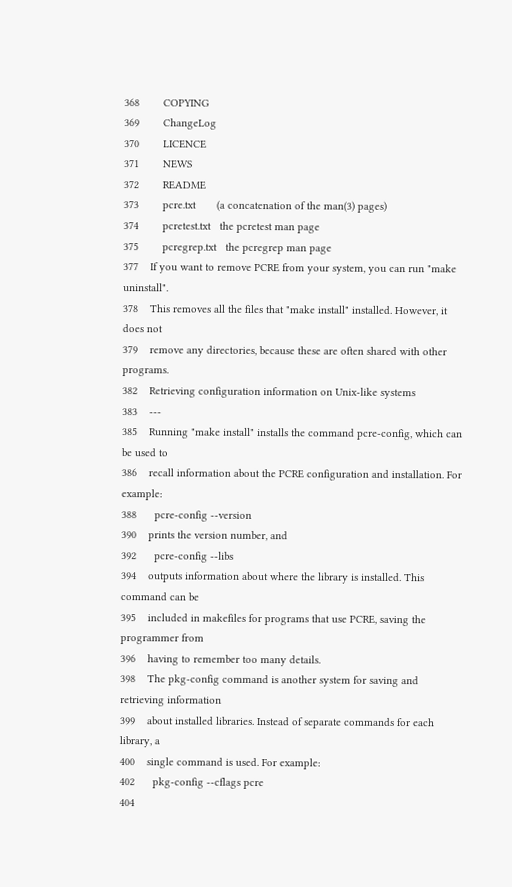368        COPYING
369        ChangeLog
370        LICENCE
371        NEWS
372        README
373        pcre.txt       (a concatenation of the man(3) pages)
374        pcretest.txt   the pcretest man page
375        pcregrep.txt   the pcregrep man page
377    If you want to remove PCRE from your system, you can run "make uninstall".
378    This removes all the files that "make install" installed. However, it does not
379    remove any directories, because these are often shared with other programs.
382    Retrieving configuration information on Unix-like systems
383    ---
385    Running "make install" installs the command pcre-config, which can be used to
386    recall information about the PCRE configuration and installation. For example:
388      pcre-config --version
390    prints the version number, and
392      pcre-config --libs
394    outputs information about where the library is installed. This command can be
395    included in makefiles for programs that use PCRE, saving the programmer from
396    having to remember too many details.
398    The pkg-config command is another system for saving and retrieving information
399    about installed libraries. Instead of separate commands for each library, a
400    single command is used. For example:
402      pkg-config --cflags pcre
404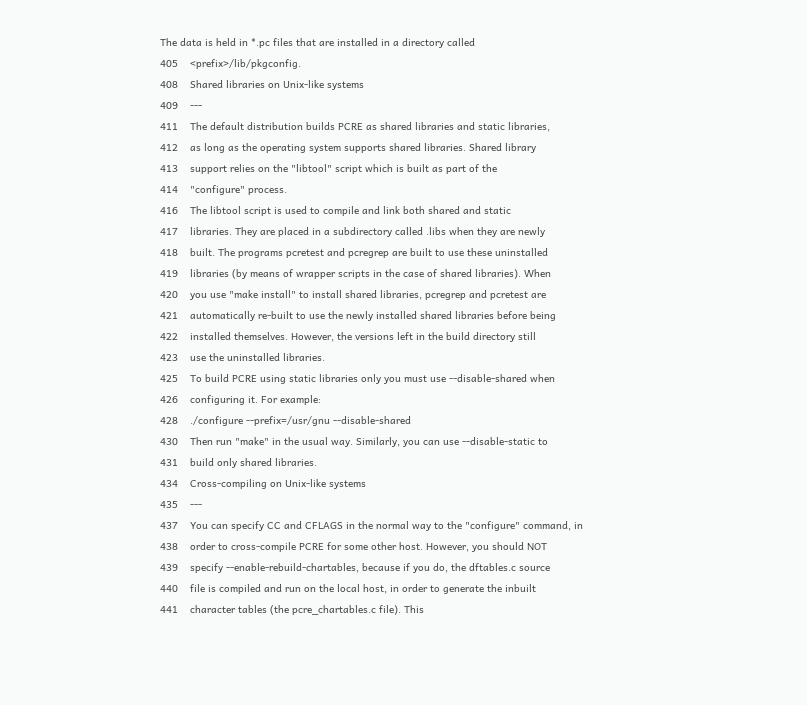The data is held in *.pc files that are installed in a directory called
405    <prefix>/lib/pkgconfig.
408    Shared libraries on Unix-like systems
409    ---
411    The default distribution builds PCRE as shared libraries and static libraries,
412    as long as the operating system supports shared libraries. Shared library
413    support relies on the "libtool" script which is built as part of the
414    "configure" process.
416    The libtool script is used to compile and link both shared and static
417    libraries. They are placed in a subdirectory called .libs when they are newly
418    built. The programs pcretest and pcregrep are built to use these uninstalled
419    libraries (by means of wrapper scripts in the case of shared libraries). When
420    you use "make install" to install shared libraries, pcregrep and pcretest are
421    automatically re-built to use the newly installed shared libraries before being
422    installed themselves. However, the versions left in the build directory still
423    use the uninstalled libraries.
425    To build PCRE using static libraries only you must use --disable-shared when
426    configuring it. For example:
428    ./configure --prefix=/usr/gnu --disable-shared
430    Then run "make" in the usual way. Similarly, you can use --disable-static to
431    build only shared libraries.
434    Cross-compiling on Unix-like systems
435    ---
437    You can specify CC and CFLAGS in the normal way to the "configure" command, in
438    order to cross-compile PCRE for some other host. However, you should NOT
439    specify --enable-rebuild-chartables, because if you do, the dftables.c source
440    file is compiled and run on the local host, in order to generate the inbuilt
441    character tables (the pcre_chartables.c file). This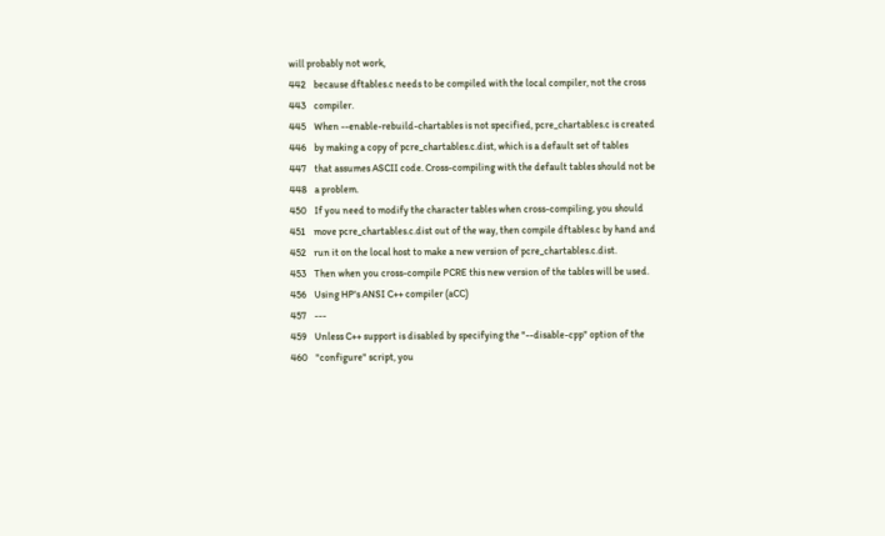will probably not work,
442    because dftables.c needs to be compiled with the local compiler, not the cross
443    compiler.
445    When --enable-rebuild-chartables is not specified, pcre_chartables.c is created
446    by making a copy of pcre_chartables.c.dist, which is a default set of tables
447    that assumes ASCII code. Cross-compiling with the default tables should not be
448    a problem.
450    If you need to modify the character tables when cross-compiling, you should
451    move pcre_chartables.c.dist out of the way, then compile dftables.c by hand and
452    run it on the local host to make a new version of pcre_chartables.c.dist.
453    Then when you cross-compile PCRE this new version of the tables will be used.
456    Using HP's ANSI C++ compiler (aCC)
457    ---
459    Unless C++ support is disabled by specifying the "--disable-cpp" option of the
460    "configure" script, you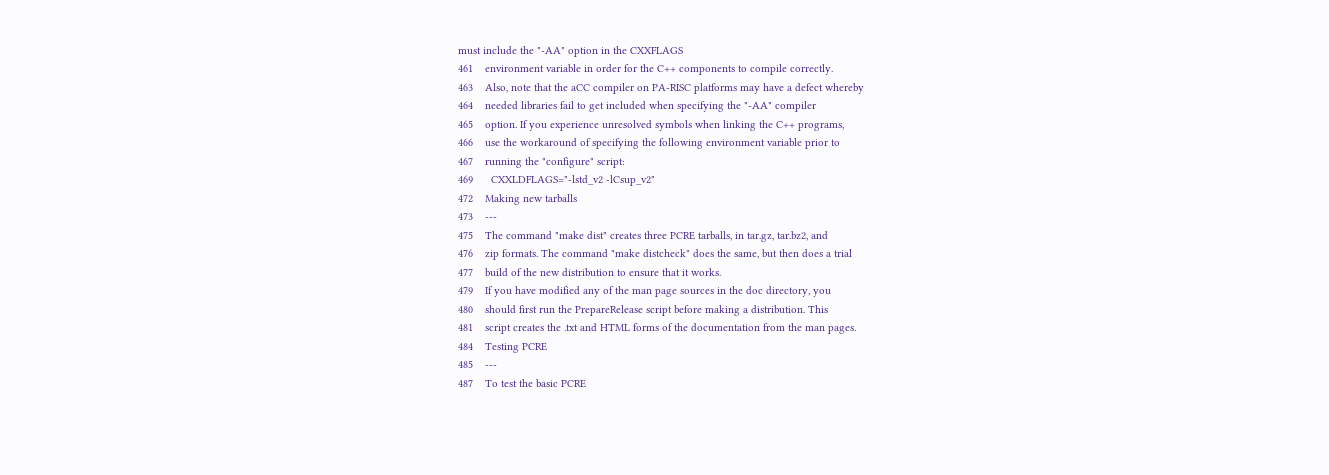must include the "-AA" option in the CXXFLAGS
461    environment variable in order for the C++ components to compile correctly.
463    Also, note that the aCC compiler on PA-RISC platforms may have a defect whereby
464    needed libraries fail to get included when specifying the "-AA" compiler
465    option. If you experience unresolved symbols when linking the C++ programs,
466    use the workaround of specifying the following environment variable prior to
467    running the "configure" script:
469      CXXLDFLAGS="-lstd_v2 -lCsup_v2"
472    Making new tarballs
473    ---
475    The command "make dist" creates three PCRE tarballs, in tar.gz, tar.bz2, and
476    zip formats. The command "make distcheck" does the same, but then does a trial
477    build of the new distribution to ensure that it works.
479    If you have modified any of the man page sources in the doc directory, you
480    should first run the PrepareRelease script before making a distribution. This
481    script creates the .txt and HTML forms of the documentation from the man pages.
484    Testing PCRE
485    ---
487    To test the basic PCRE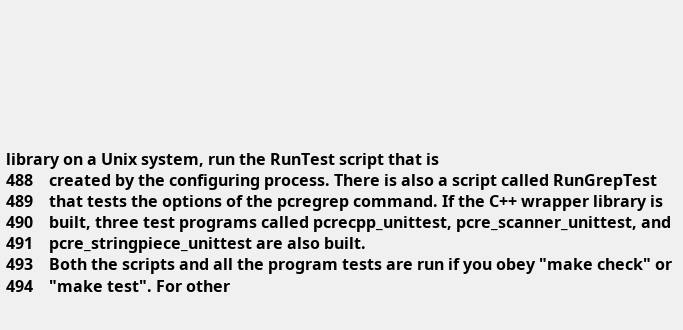library on a Unix system, run the RunTest script that is
488    created by the configuring process. There is also a script called RunGrepTest
489    that tests the options of the pcregrep command. If the C++ wrapper library is
490    built, three test programs called pcrecpp_unittest, pcre_scanner_unittest, and
491    pcre_stringpiece_unittest are also built.
493    Both the scripts and all the program tests are run if you obey "make check" or
494    "make test". For other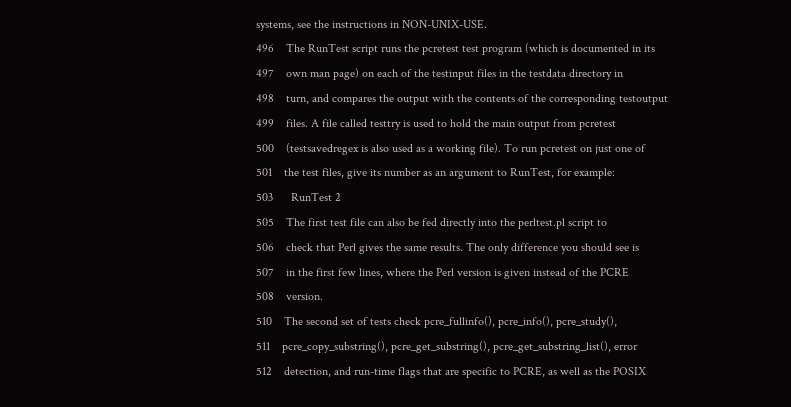systems, see the instructions in NON-UNIX-USE.
496    The RunTest script runs the pcretest test program (which is documented in its
497    own man page) on each of the testinput files in the testdata directory in
498    turn, and compares the output with the contents of the corresponding testoutput
499    files. A file called testtry is used to hold the main output from pcretest
500    (testsavedregex is also used as a working file). To run pcretest on just one of
501    the test files, give its number as an argument to RunTest, for example:
503      RunTest 2
505    The first test file can also be fed directly into the perltest.pl script to
506    check that Perl gives the same results. The only difference you should see is
507    in the first few lines, where the Perl version is given instead of the PCRE
508    version.
510    The second set of tests check pcre_fullinfo(), pcre_info(), pcre_study(),
511    pcre_copy_substring(), pcre_get_substring(), pcre_get_substring_list(), error
512    detection, and run-time flags that are specific to PCRE, as well as the POSIX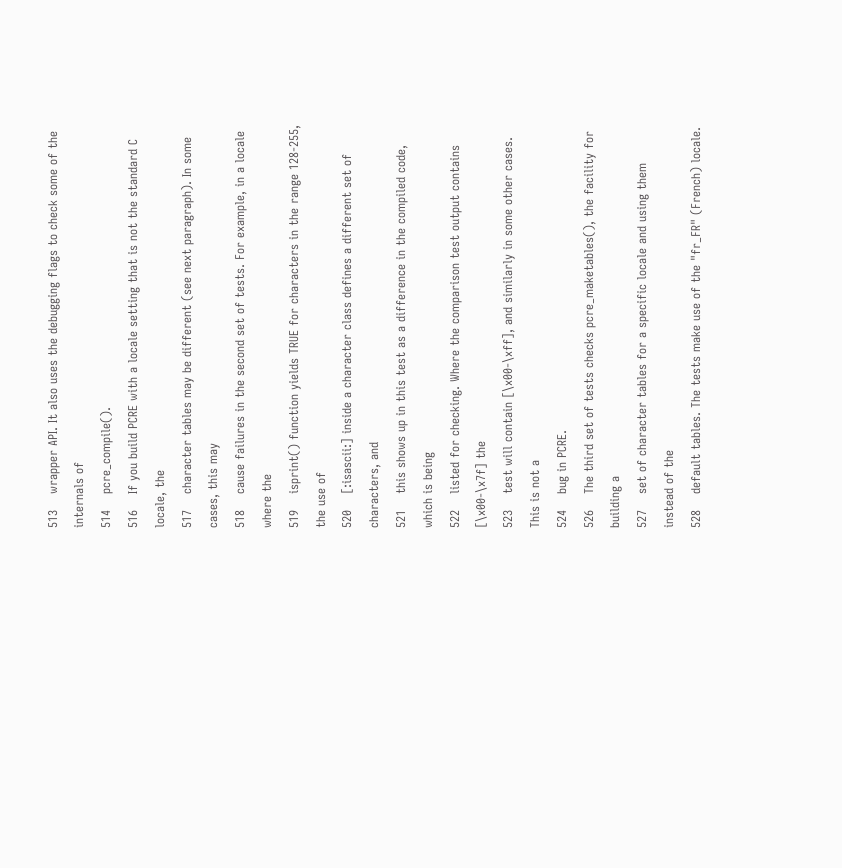513    wrapper API. It also uses the debugging flags to check some of the internals of
514    pcre_compile().
516    If you build PCRE with a locale setting that is not the standard C locale, the
517    character tables may be different (see next paragraph). In some cases, this may
518    cause failures in the second set of tests. For example, in a locale where the
519    isprint() function yields TRUE for characters in the range 128-255, the use of
520    [:isascii:] inside a character class defines a different set of characters, and
521    this shows up in this test as a difference in the compiled code, which is being
522    listed for checking. Where the comparison test output contains [\x00-\x7f] the
523    test will contain [\x00-\xff], and similarly in some other cases. This is not a
524    bug in PCRE.
526    The third set of tests checks pcre_maketables(), the facility for building a
527    set of character tables for a specific locale and using them instead of the
528    default tables. The tests make use of the "fr_FR" (French) locale.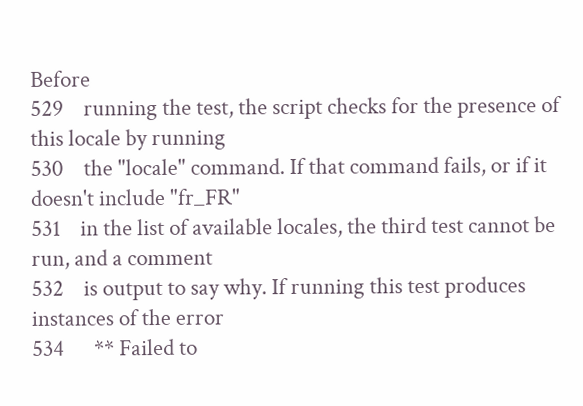Before
529    running the test, the script checks for the presence of this locale by running
530    the "locale" command. If that command fails, or if it doesn't include "fr_FR"
531    in the list of available locales, the third test cannot be run, and a comment
532    is output to say why. If running this test produces instances of the error
534      ** Failed to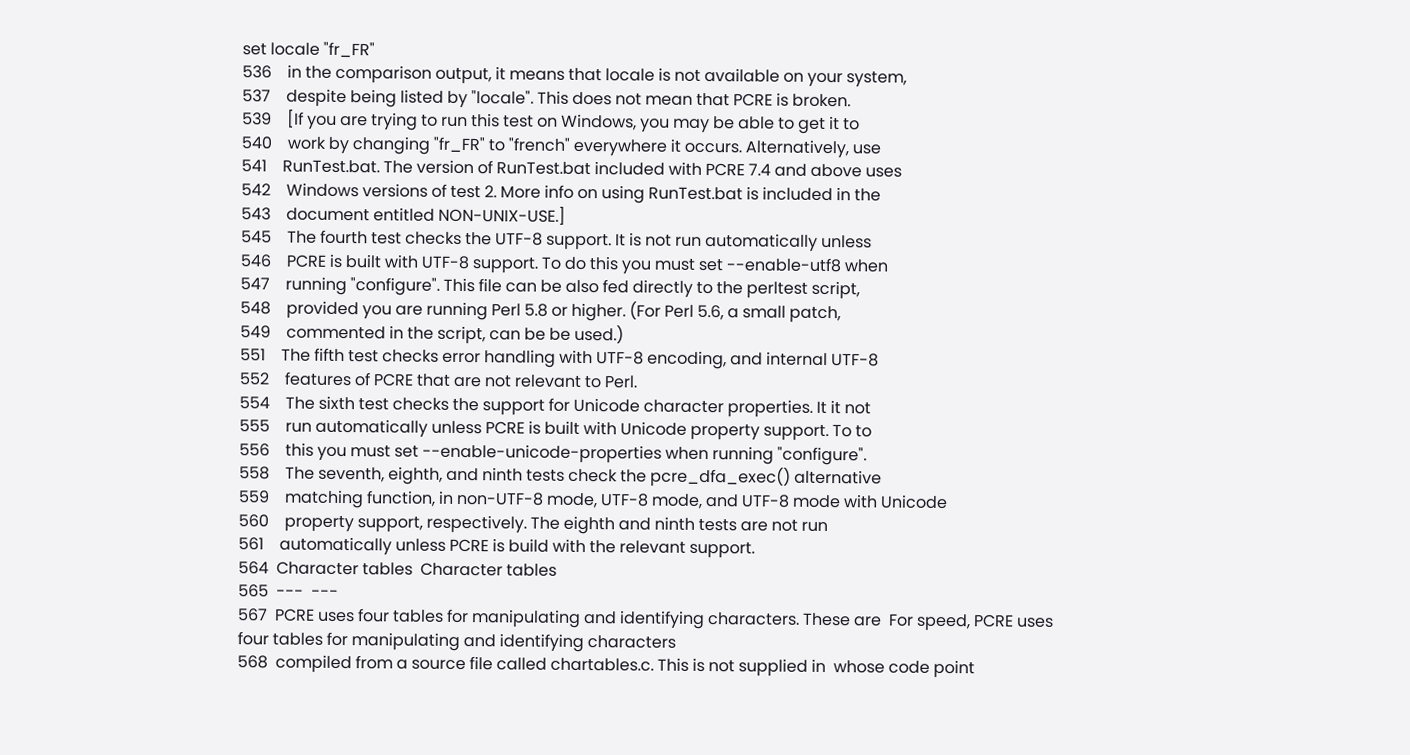set locale "fr_FR"
536    in the comparison output, it means that locale is not available on your system,
537    despite being listed by "locale". This does not mean that PCRE is broken.
539    [If you are trying to run this test on Windows, you may be able to get it to
540    work by changing "fr_FR" to "french" everywhere it occurs. Alternatively, use
541    RunTest.bat. The version of RunTest.bat included with PCRE 7.4 and above uses
542    Windows versions of test 2. More info on using RunTest.bat is included in the
543    document entitled NON-UNIX-USE.]
545    The fourth test checks the UTF-8 support. It is not run automatically unless
546    PCRE is built with UTF-8 support. To do this you must set --enable-utf8 when
547    running "configure". This file can be also fed directly to the perltest script,
548    provided you are running Perl 5.8 or higher. (For Perl 5.6, a small patch,
549    commented in the script, can be be used.)
551    The fifth test checks error handling with UTF-8 encoding, and internal UTF-8
552    features of PCRE that are not relevant to Perl.
554    The sixth test checks the support for Unicode character properties. It it not
555    run automatically unless PCRE is built with Unicode property support. To to
556    this you must set --enable-unicode-properties when running "configure".
558    The seventh, eighth, and ninth tests check the pcre_dfa_exec() alternative
559    matching function, in non-UTF-8 mode, UTF-8 mode, and UTF-8 mode with Unicode
560    property support, respectively. The eighth and ninth tests are not run
561    automatically unless PCRE is build with the relevant support.
564  Character tables  Character tables
565  ---  ---
567  PCRE uses four tables for manipulating and identifying characters. These are  For speed, PCRE uses four tables for manipulating and identifying characters
568  compiled from a source file called chartables.c. This is not supplied in  whose code point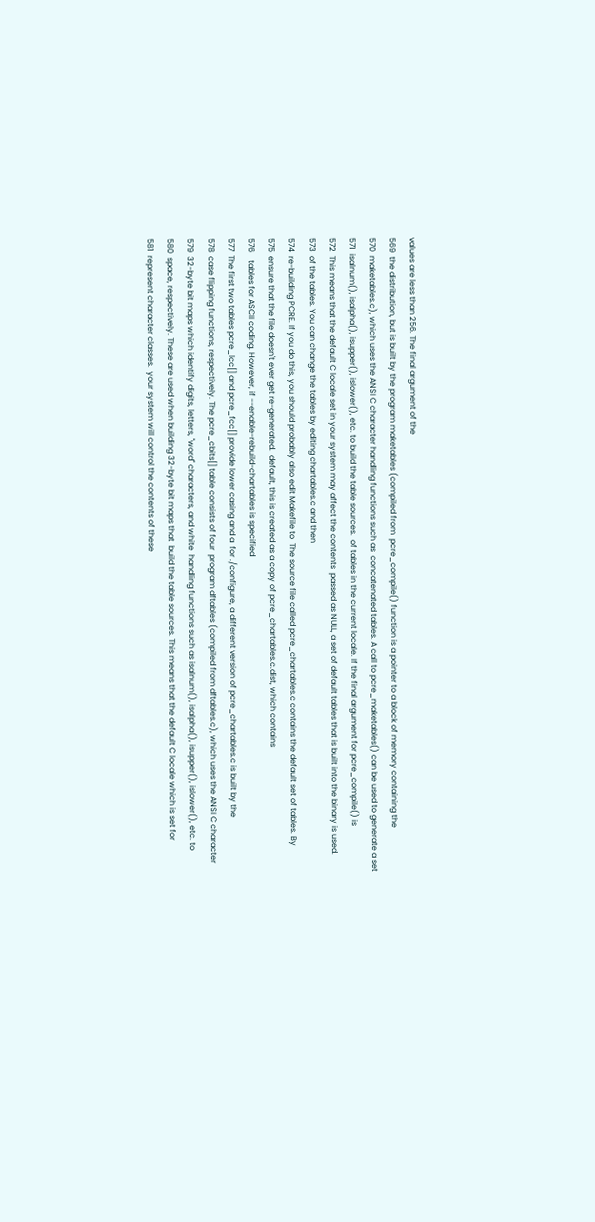values are less than 256. The final argument of the
569  the distribution, but is built by the program maketables (compiled from  pcre_compile() function is a pointer to a block of memory containing the
570  maketables.c), which uses the ANSI C character handling functions such as  concatenated tables. A call to pcre_maketables() can be used to generate a set
571  isalnum(), isalpha(), isupper(), islower(), etc. to build the table sources.  of tables in the current locale. If the final argument for pcre_compile() is
572  This means that the default C locale set in your system may affect the contents  passed as NULL, a set of default tables that is built into the binary is used.
573  of the tables. You can change the tables by editing chartables.c and then
574  re-building PCRE. If you do this, you should probably also edit Makefile to  The source file called pcre_chartables.c contains the default set of tables. By
575  ensure that the file doesn't ever get re-generated.  default, this is created as a copy of pcre_chartables.c.dist, which contains
576    tables for ASCII coding. However, if --enable-rebuild-chartables is specified
577  The first two tables pcre_lcc[] and pcre_fcc[] provide lower casing and a  for ./configure, a different version of pcre_chartables.c is built by the
578  case flipping functions, respectively. The pcre_cbits[] table consists of four  program dftables (compiled from dftables.c), which uses the ANSI C character
579  32-byte bit maps which identify digits, letters, "word" characters, and white  handling functions such as isalnum(), isalpha(), isupper(), islower(), etc. to
580  space, respectively. These are used when building 32-byte bit maps that  build the table sources. This means that the default C locale which is set for
581  represent character classes.  your system will control the contents of these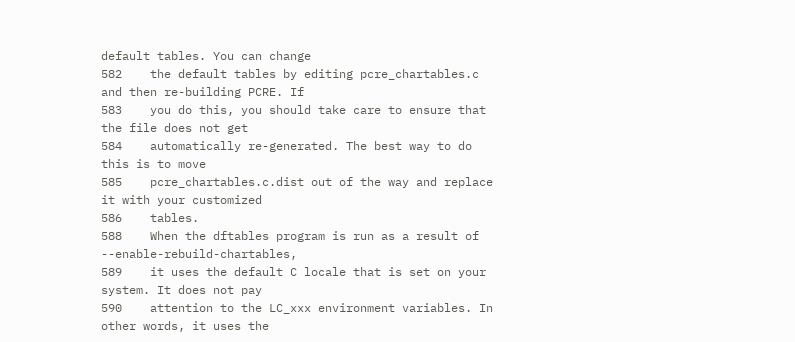default tables. You can change
582    the default tables by editing pcre_chartables.c and then re-building PCRE. If
583    you do this, you should take care to ensure that the file does not get
584    automatically re-generated. The best way to do this is to move
585    pcre_chartables.c.dist out of the way and replace it with your customized
586    tables.
588    When the dftables program is run as a result of --enable-rebuild-chartables,
589    it uses the default C locale that is set on your system. It does not pay
590    attention to the LC_xxx environment variables. In other words, it uses the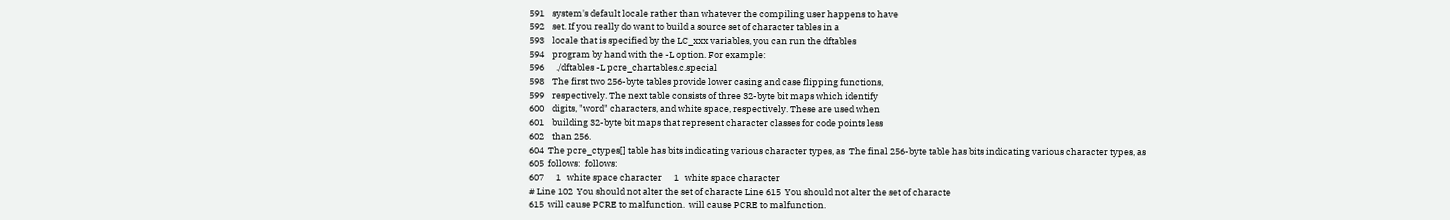591    system's default locale rather than whatever the compiling user happens to have
592    set. If you really do want to build a source set of character tables in a
593    locale that is specified by the LC_xxx variables, you can run the dftables
594    program by hand with the -L option. For example:
596      ./dftables -L pcre_chartables.c.special
598    The first two 256-byte tables provide lower casing and case flipping functions,
599    respectively. The next table consists of three 32-byte bit maps which identify
600    digits, "word" characters, and white space, respectively. These are used when
601    building 32-byte bit maps that represent character classes for code points less
602    than 256.
604  The pcre_ctypes[] table has bits indicating various character types, as  The final 256-byte table has bits indicating various character types, as
605  follows:  follows:
607      1   white space character      1   white space character
# Line 102  You should not alter the set of characte Line 615  You should not alter the set of characte
615  will cause PCRE to malfunction.  will cause PCRE to malfunction.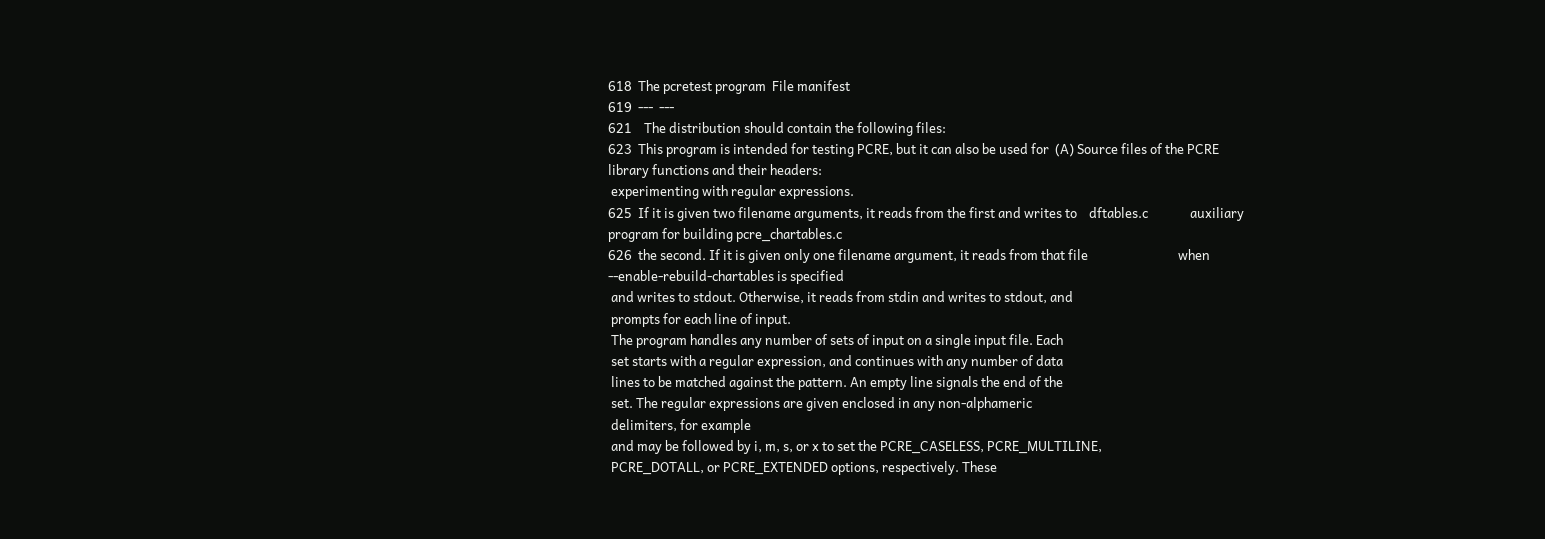618  The pcretest program  File manifest
619  ---  ---
621    The distribution should contain the following files:
623  This program is intended for testing PCRE, but it can also be used for  (A) Source files of the PCRE library functions and their headers:
 experimenting with regular expressions.
625  If it is given two filename arguments, it reads from the first and writes to    dftables.c              auxiliary program for building pcre_chartables.c
626  the second. If it is given only one filename argument, it reads from that file                              when --enable-rebuild-chartables is specified
 and writes to stdout. Otherwise, it reads from stdin and writes to stdout, and
 prompts for each line of input.
 The program handles any number of sets of input on a single input file. Each
 set starts with a regular expression, and continues with any number of data
 lines to be matched against the pattern. An empty line signals the end of the
 set. The regular expressions are given enclosed in any non-alphameric
 delimiters, for example
 and may be followed by i, m, s, or x to set the PCRE_CASELESS, PCRE_MULTILINE,
 PCRE_DOTALL, or PCRE_EXTENDED options, respectively. These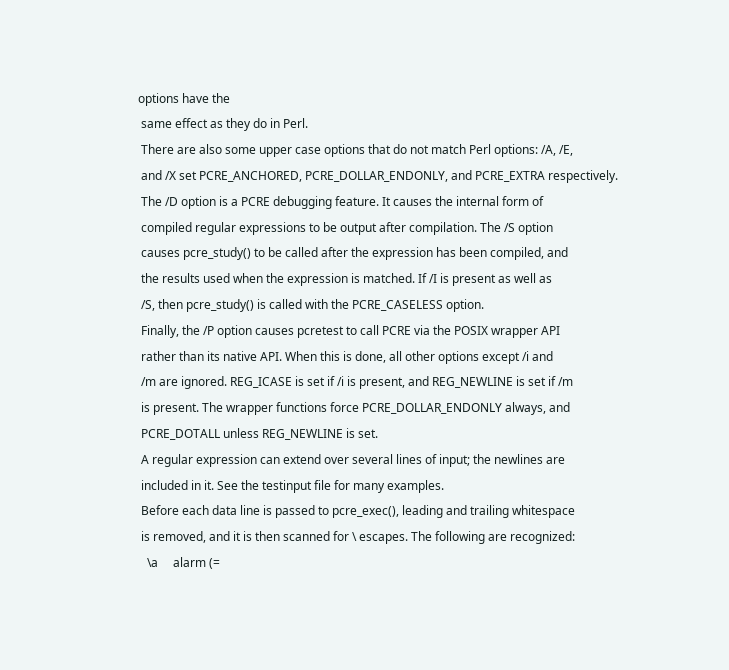options have the
 same effect as they do in Perl.
 There are also some upper case options that do not match Perl options: /A, /E,
 and /X set PCRE_ANCHORED, PCRE_DOLLAR_ENDONLY, and PCRE_EXTRA respectively.
 The /D option is a PCRE debugging feature. It causes the internal form of
 compiled regular expressions to be output after compilation. The /S option
 causes pcre_study() to be called after the expression has been compiled, and
 the results used when the expression is matched. If /I is present as well as
 /S, then pcre_study() is called with the PCRE_CASELESS option.
 Finally, the /P option causes pcretest to call PCRE via the POSIX wrapper API
 rather than its native API. When this is done, all other options except /i and
 /m are ignored. REG_ICASE is set if /i is present, and REG_NEWLINE is set if /m
 is present. The wrapper functions force PCRE_DOLLAR_ENDONLY always, and
 PCRE_DOTALL unless REG_NEWLINE is set.
 A regular expression can extend over several lines of input; the newlines are
 included in it. See the testinput file for many examples.
 Before each data line is passed to pcre_exec(), leading and trailing whitespace
 is removed, and it is then scanned for \ escapes. The following are recognized:
   \a     alarm (=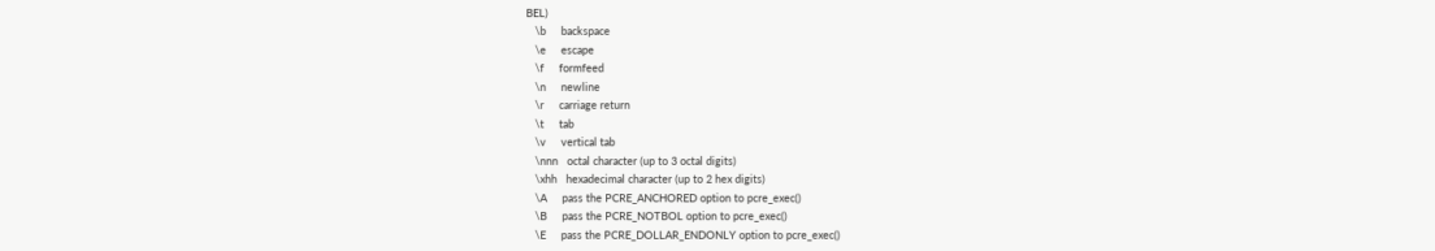BEL)
   \b     backspace
   \e     escape
   \f     formfeed
   \n     newline
   \r     carriage return
   \t     tab
   \v     vertical tab
   \nnn   octal character (up to 3 octal digits)
   \xhh   hexadecimal character (up to 2 hex digits)
   \A     pass the PCRE_ANCHORED option to pcre_exec()
   \B     pass the PCRE_NOTBOL option to pcre_exec()
   \E     pass the PCRE_DOLLAR_ENDONLY option to pcre_exec()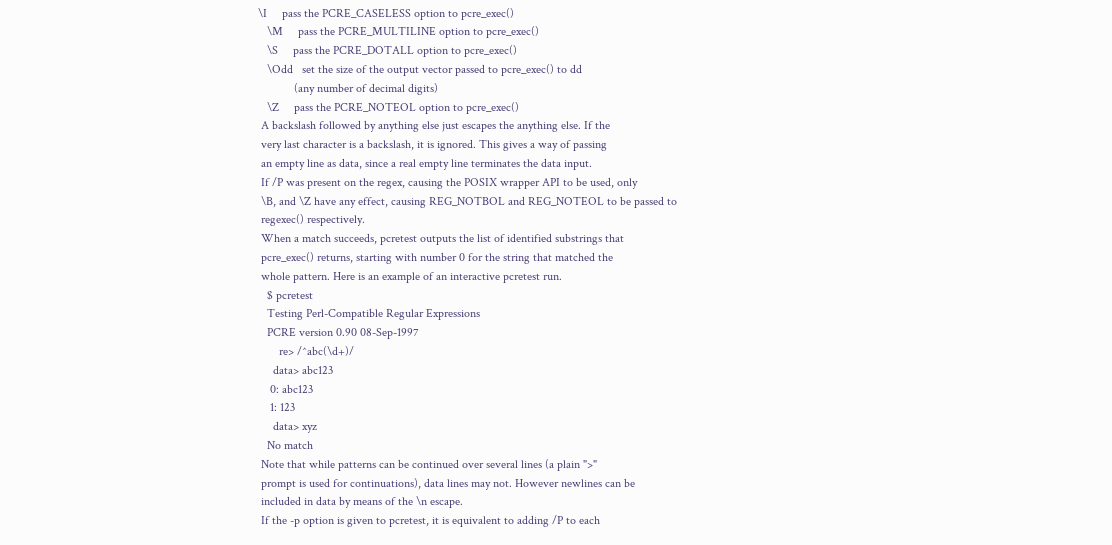\I     pass the PCRE_CASELESS option to pcre_exec()
   \M     pass the PCRE_MULTILINE option to pcre_exec()
   \S     pass the PCRE_DOTALL option to pcre_exec()
   \Odd   set the size of the output vector passed to pcre_exec() to dd
            (any number of decimal digits)
   \Z     pass the PCRE_NOTEOL option to pcre_exec()
 A backslash followed by anything else just escapes the anything else. If the
 very last character is a backslash, it is ignored. This gives a way of passing
 an empty line as data, since a real empty line terminates the data input.
 If /P was present on the regex, causing the POSIX wrapper API to be used, only
 \B, and \Z have any effect, causing REG_NOTBOL and REG_NOTEOL to be passed to
 regexec() respectively.
 When a match succeeds, pcretest outputs the list of identified substrings that
 pcre_exec() returns, starting with number 0 for the string that matched the
 whole pattern. Here is an example of an interactive pcretest run.
   $ pcretest
   Testing Perl-Compatible Regular Expressions
   PCRE version 0.90 08-Sep-1997
       re> /^abc(\d+)/
     data> abc123
    0: abc123
    1: 123
     data> xyz
   No match
 Note that while patterns can be continued over several lines (a plain ">"
 prompt is used for continuations), data lines may not. However newlines can be
 included in data by means of the \n escape.
 If the -p option is given to pcretest, it is equivalent to adding /P to each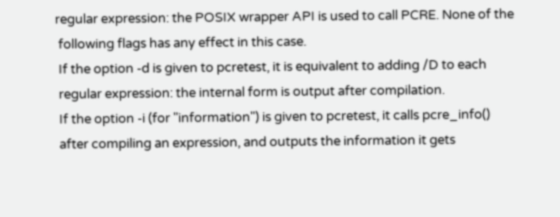regular expression: the POSIX wrapper API is used to call PCRE. None of the
 following flags has any effect in this case.
 If the option -d is given to pcretest, it is equivalent to adding /D to each
 regular expression: the internal form is output after compilation.
 If the option -i (for "information") is given to pcretest, it calls pcre_info()
 after compiling an expression, and outputs the information it gets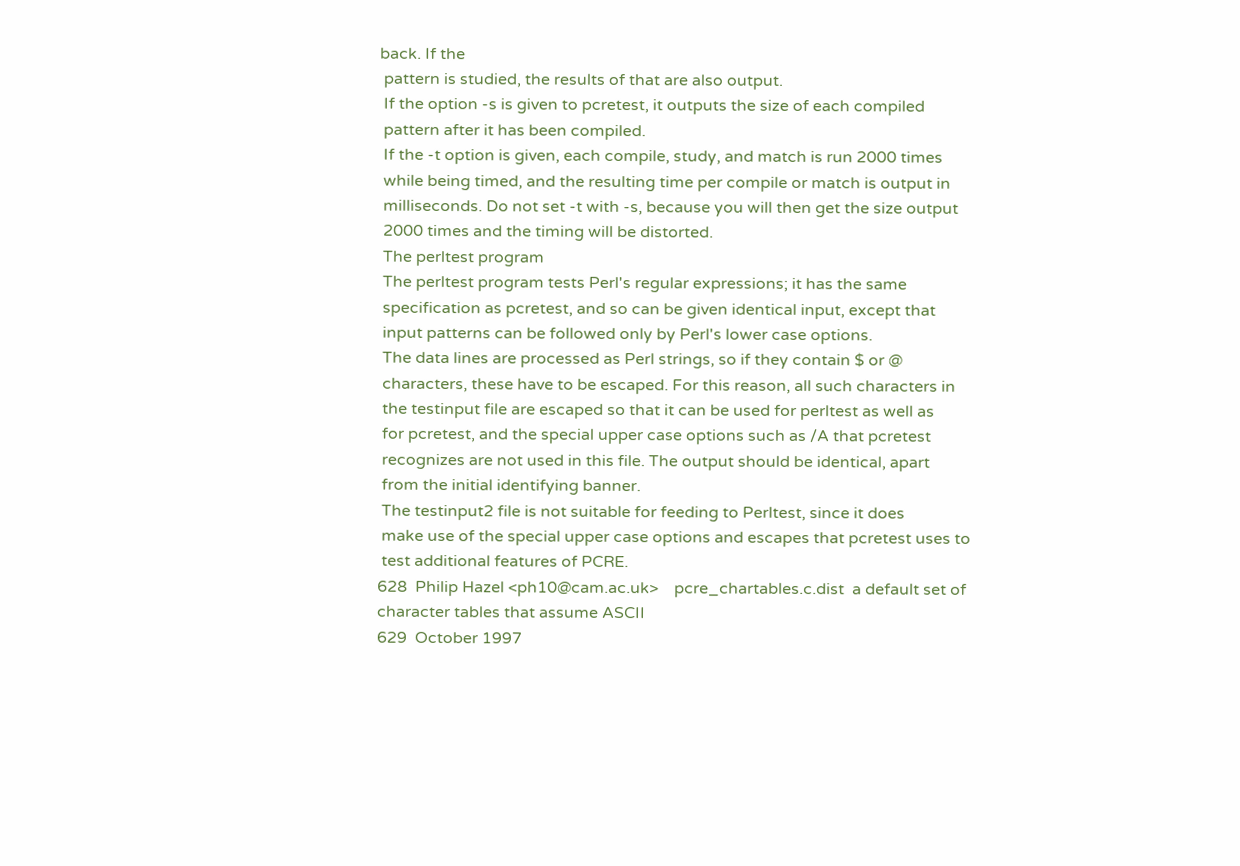back. If the
 pattern is studied, the results of that are also output.
 If the option -s is given to pcretest, it outputs the size of each compiled
 pattern after it has been compiled.
 If the -t option is given, each compile, study, and match is run 2000 times
 while being timed, and the resulting time per compile or match is output in
 milliseconds. Do not set -t with -s, because you will then get the size output
 2000 times and the timing will be distorted.
 The perltest program
 The perltest program tests Perl's regular expressions; it has the same
 specification as pcretest, and so can be given identical input, except that
 input patterns can be followed only by Perl's lower case options.
 The data lines are processed as Perl strings, so if they contain $ or @
 characters, these have to be escaped. For this reason, all such characters in
 the testinput file are escaped so that it can be used for perltest as well as
 for pcretest, and the special upper case options such as /A that pcretest
 recognizes are not used in this file. The output should be identical, apart
 from the initial identifying banner.
 The testinput2 file is not suitable for feeding to Perltest, since it does
 make use of the special upper case options and escapes that pcretest uses to
 test additional features of PCRE.
628  Philip Hazel <ph10@cam.ac.uk>    pcre_chartables.c.dist  a default set of character tables that assume ASCII
629  October 1997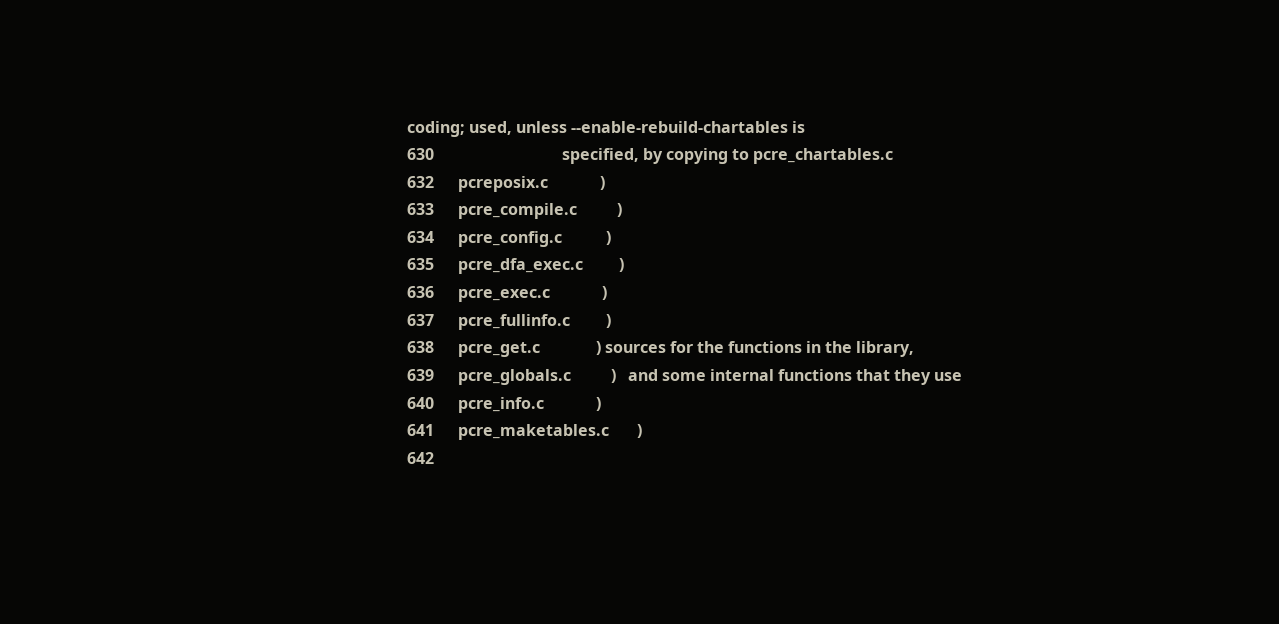coding; used, unless --enable-rebuild-chartables is
630                                specified, by copying to pcre_chartables.c
632      pcreposix.c             )
633      pcre_compile.c          )
634      pcre_config.c           )
635      pcre_dfa_exec.c         )
636      pcre_exec.c             )
637      pcre_fullinfo.c         )
638      pcre_get.c              ) sources for the functions in the library,
639      pcre_globals.c          )   and some internal functions that they use
640      pcre_info.c             )
641      pcre_maketables.c       )
642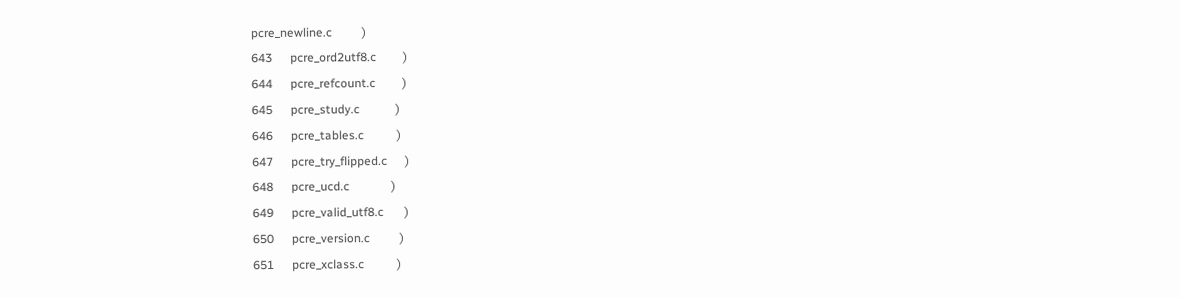pcre_newline.c          )
643      pcre_ord2utf8.c         )
644      pcre_refcount.c         )
645      pcre_study.c            )
646      pcre_tables.c           )
647      pcre_try_flipped.c      )
648      pcre_ucd.c              )
649      pcre_valid_utf8.c       )
650      pcre_version.c          )
651      pcre_xclass.c           )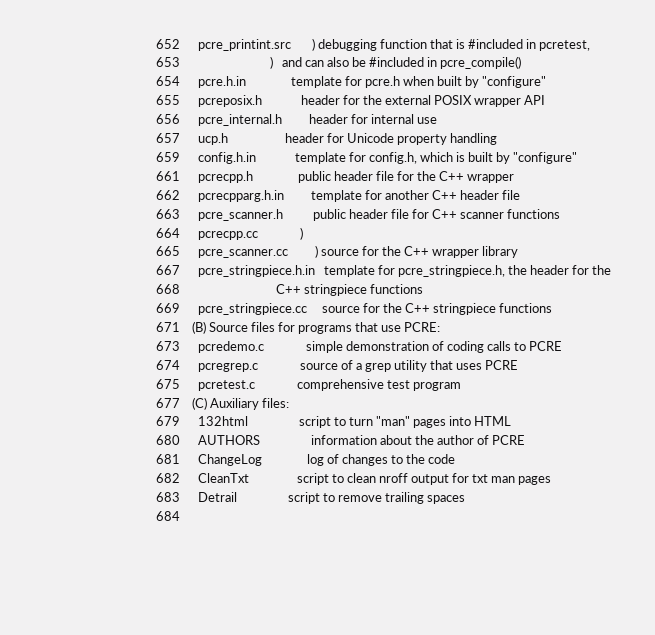652      pcre_printint.src       ) debugging function that is #included in pcretest,
653                              )   and can also be #included in pcre_compile()
654      pcre.h.in               template for pcre.h when built by "configure"
655      pcreposix.h             header for the external POSIX wrapper API
656      pcre_internal.h         header for internal use
657      ucp.h                   header for Unicode property handling
659      config.h.in             template for config.h, which is built by "configure"
661      pcrecpp.h               public header file for the C++ wrapper
662      pcrecpparg.h.in         template for another C++ header file
663      pcre_scanner.h          public header file for C++ scanner functions
664      pcrecpp.cc              )
665      pcre_scanner.cc         ) source for the C++ wrapper library
667      pcre_stringpiece.h.in   template for pcre_stringpiece.h, the header for the
668                                C++ stringpiece functions
669      pcre_stringpiece.cc     source for the C++ stringpiece functions
671    (B) Source files for programs that use PCRE:
673      pcredemo.c              simple demonstration of coding calls to PCRE
674      pcregrep.c              source of a grep utility that uses PCRE
675      pcretest.c              comprehensive test program
677    (C) Auxiliary files:
679      132html                 script to turn "man" pages into HTML
680      AUTHORS                 information about the author of PCRE
681      ChangeLog               log of changes to the code
682      CleanTxt                script to clean nroff output for txt man pages
683      Detrail                 script to remove trailing spaces
684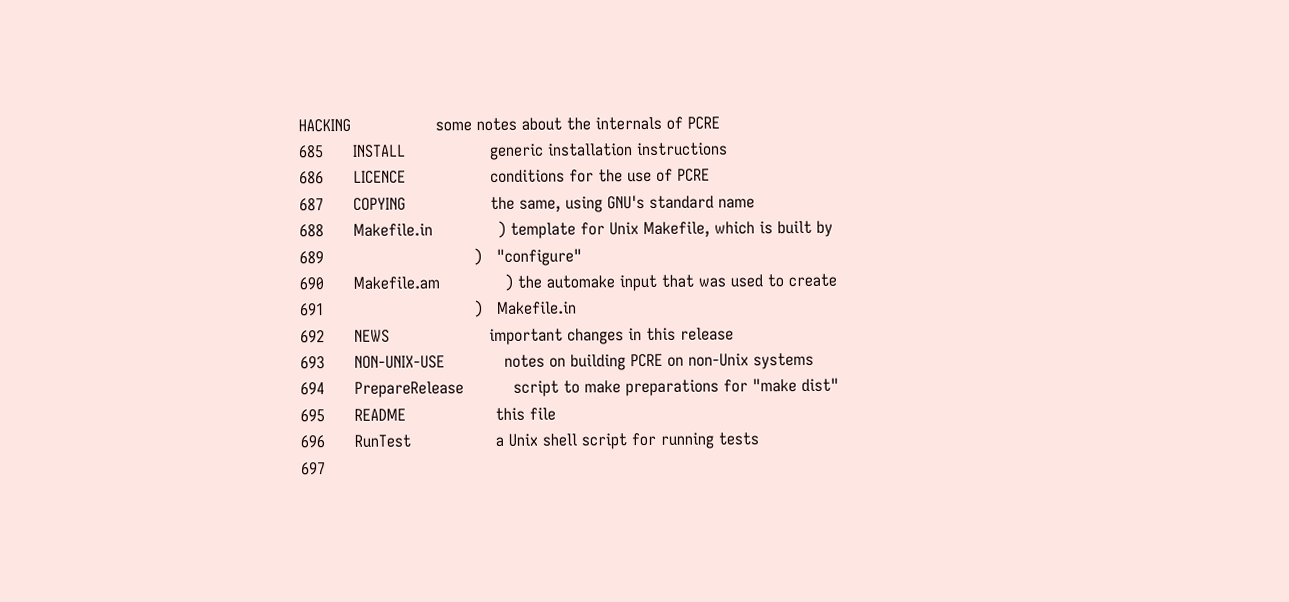HACKING                 some notes about the internals of PCRE
685      INSTALL                 generic installation instructions
686      LICENCE                 conditions for the use of PCRE
687      COPYING                 the same, using GNU's standard name
688      Makefile.in             ) template for Unix Makefile, which is built by
689                              )   "configure"
690      Makefile.am             ) the automake input that was used to create
691                              )   Makefile.in
692      NEWS                    important changes in this release
693      NON-UNIX-USE            notes on building PCRE on non-Unix systems
694      PrepareRelease          script to make preparations for "make dist"
695      README                  this file
696      RunTest                 a Unix shell script for running tests
697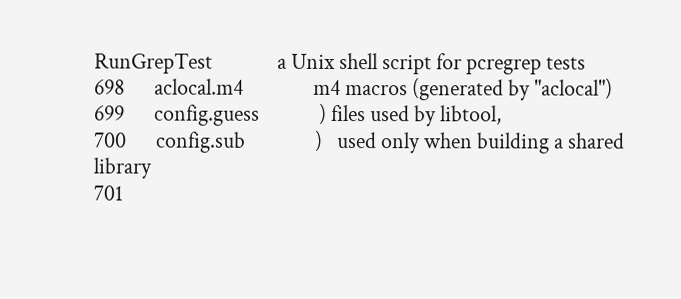RunGrepTest             a Unix shell script for pcregrep tests
698      aclocal.m4              m4 macros (generated by "aclocal")
699      config.guess            ) files used by libtool,
700      config.sub              )   used only when building a shared library
701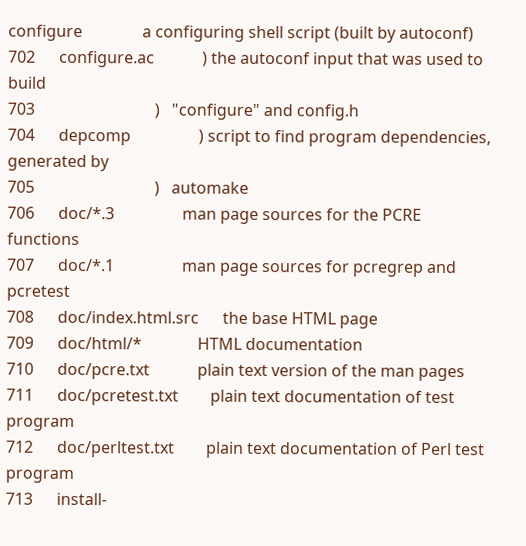configure               a configuring shell script (built by autoconf)
702      configure.ac            ) the autoconf input that was used to build
703                              )   "configure" and config.h
704      depcomp                 ) script to find program dependencies, generated by
705                              )   automake
706      doc/*.3                 man page sources for the PCRE functions
707      doc/*.1                 man page sources for pcregrep and pcretest
708      doc/index.html.src      the base HTML page
709      doc/html/*              HTML documentation
710      doc/pcre.txt            plain text version of the man pages
711      doc/pcretest.txt        plain text documentation of test program
712      doc/perltest.txt        plain text documentation of Perl test program
713      install-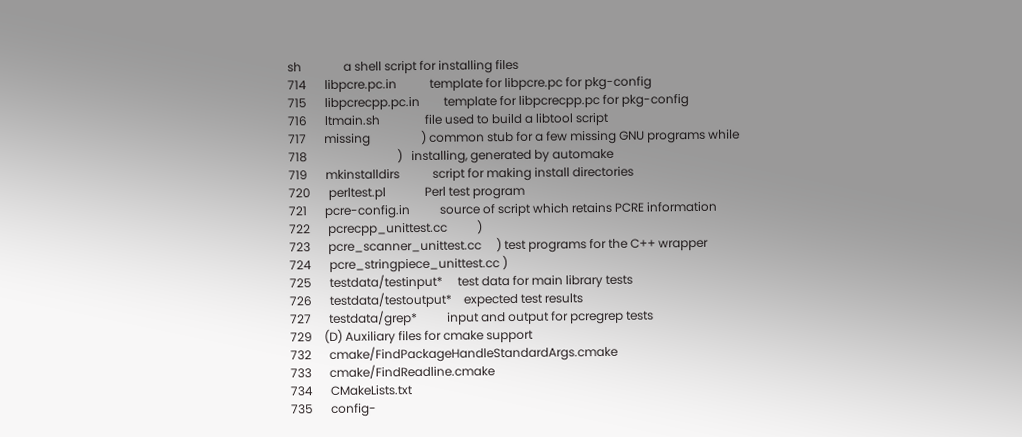sh              a shell script for installing files
714      libpcre.pc.in           template for libpcre.pc for pkg-config
715      libpcrecpp.pc.in        template for libpcrecpp.pc for pkg-config
716      ltmain.sh               file used to build a libtool script
717      missing                 ) common stub for a few missing GNU programs while
718                              )   installing, generated by automake
719      mkinstalldirs           script for making install directories
720      perltest.pl             Perl test program
721      pcre-config.in          source of script which retains PCRE information
722      pcrecpp_unittest.cc          )
723      pcre_scanner_unittest.cc     ) test programs for the C++ wrapper
724      pcre_stringpiece_unittest.cc )
725      testdata/testinput*     test data for main library tests
726      testdata/testoutput*    expected test results
727      testdata/grep*          input and output for pcregrep tests
729    (D) Auxiliary files for cmake support
732      cmake/FindPackageHandleStandardArgs.cmake
733      cmake/FindReadline.cmake
734      CMakeLists.txt
735      config-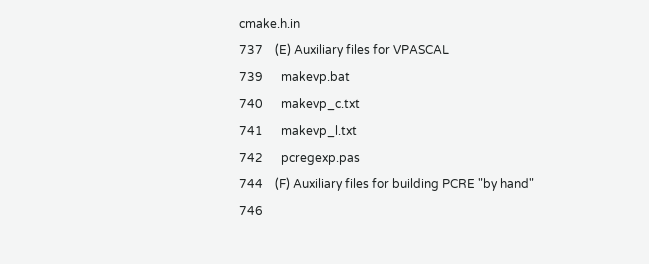cmake.h.in
737    (E) Auxiliary files for VPASCAL
739      makevp.bat
740      makevp_c.txt
741      makevp_l.txt
742      pcregexp.pas
744    (F) Auxiliary files for building PCRE "by hand"
746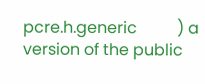pcre.h.generic          ) a version of the public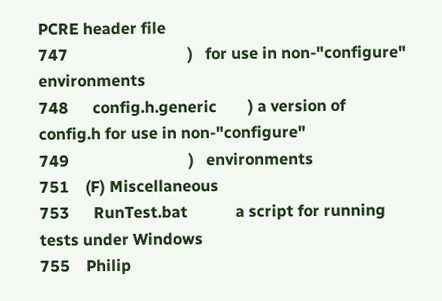PCRE header file
747                              )   for use in non-"configure" environments
748      config.h.generic        ) a version of config.h for use in non-"configure"
749                              )   environments
751    (F) Miscellaneous
753      RunTest.bat            a script for running tests under Windows
755    Philip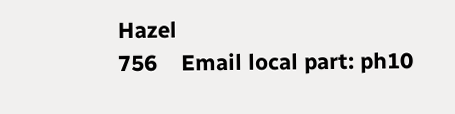Hazel
756    Email local part: ph10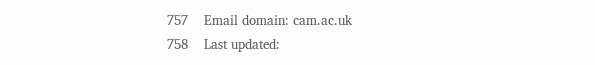757    Email domain: cam.ac.uk
758    Last updated: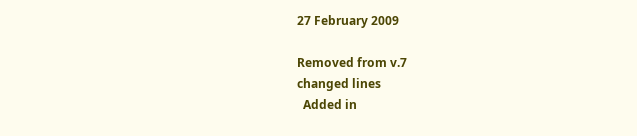27 February 2009

Removed from v.7
changed lines
  Added in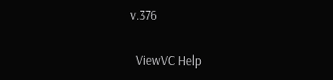v.376

  ViewVC Help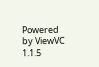Powered by ViewVC 1.1.5